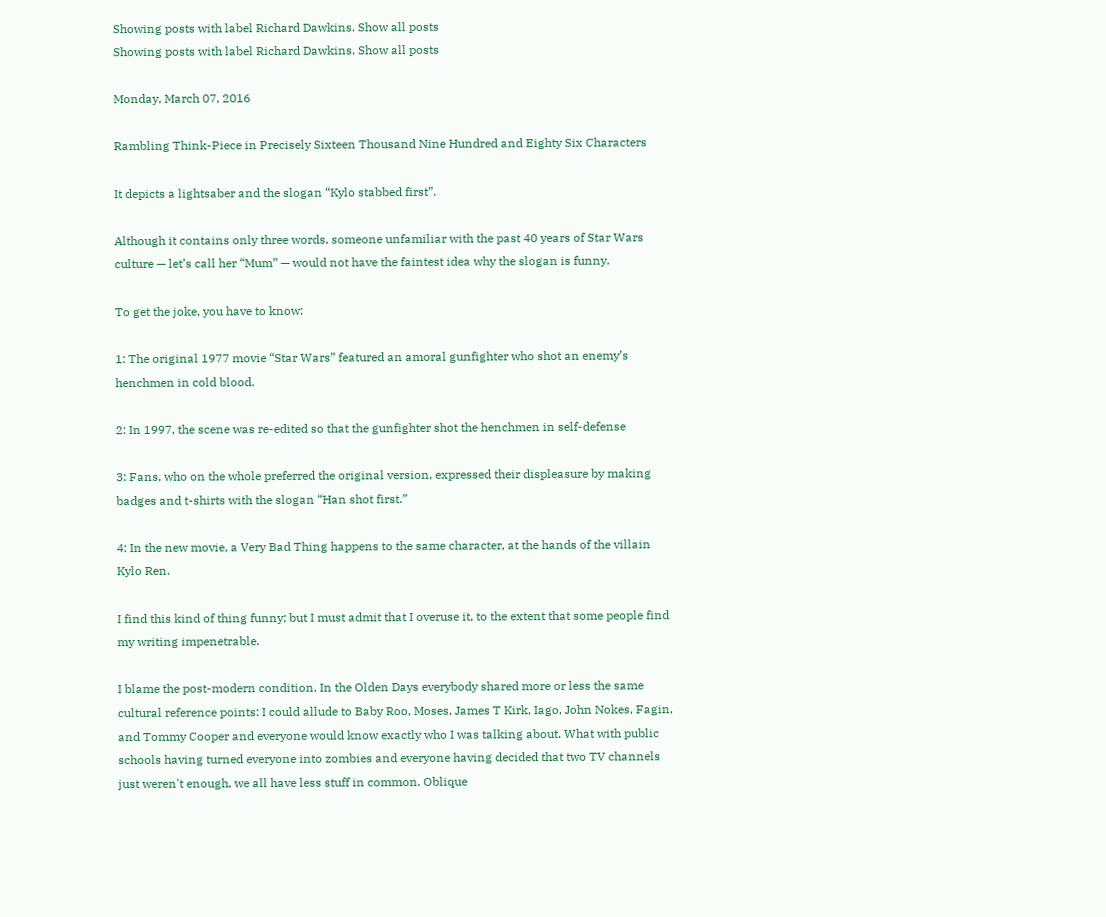Showing posts with label Richard Dawkins. Show all posts
Showing posts with label Richard Dawkins. Show all posts

Monday, March 07, 2016

Rambling Think-Piece in Precisely Sixteen Thousand Nine Hundred and Eighty Six Characters

It depicts a lightsaber and the slogan “Kylo stabbed first”.

Although it contains only three words, someone unfamiliar with the past 40 years of Star Wars culture — let’s call her “Mum” — would not have the faintest idea why the slogan is funny.

To get the joke, you have to know:

1: The original 1977 movie “Star Wars” featured an amoral gunfighter who shot an enemy’s henchmen in cold blood.

2: In 1997, the scene was re-edited so that the gunfighter shot the henchmen in self-defense

3: Fans, who on the whole preferred the original version, expressed their displeasure by making badges and t-shirts with the slogan “Han shot first.”

4: In the new movie, a Very Bad Thing happens to the same character, at the hands of the villain Kylo Ren.

I find this kind of thing funny; but I must admit that I overuse it, to the extent that some people find my writing impenetrable.

I blame the post-modern condition. In the Olden Days everybody shared more or less the same cultural reference points: I could allude to Baby Roo, Moses, James T Kirk, Iago, John Nokes, Fagin, and Tommy Cooper and everyone would know exactly who I was talking about. What with public schools having turned everyone into zombies and everyone having decided that two TV channels just weren't enough, we all have less stuff in common. Oblique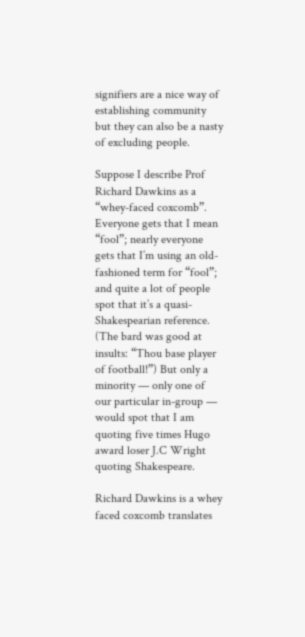signifiers are a nice way of establishing community but they can also be a nasty of excluding people.

Suppose I describe Prof Richard Dawkins as a “whey-faced coxcomb”. Everyone gets that I mean “fool”; nearly everyone gets that I’m using an old-fashioned term for “fool”; and quite a lot of people spot that it’s a quasi-Shakespearian reference. (The bard was good at insults: “Thou base player of football!”) But only a minority — only one of our particular in-group — would spot that I am quoting five times Hugo award loser J.C Wright quoting Shakespeare.

Richard Dawkins is a whey faced coxcomb translates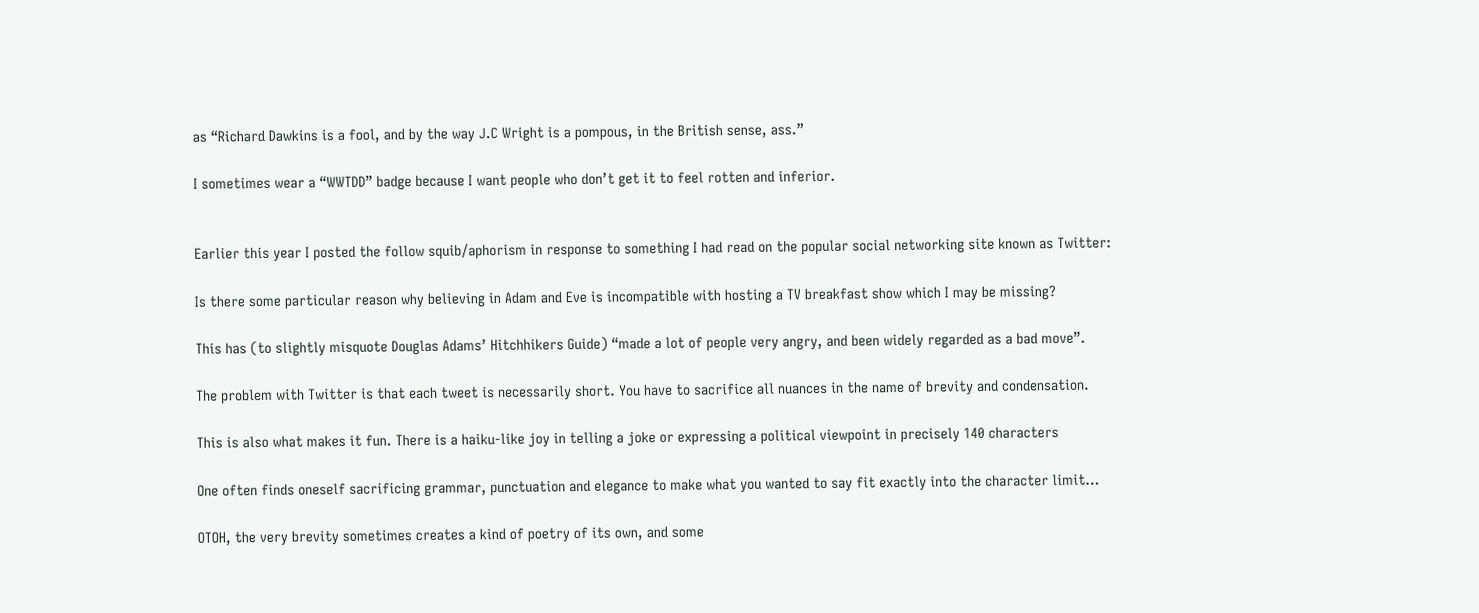as “Richard Dawkins is a fool, and by the way J.C Wright is a pompous, in the British sense, ass.”

I sometimes wear a “WWTDD” badge because I want people who don’t get it to feel rotten and inferior.


Earlier this year I posted the follow squib/aphorism in response to something I had read on the popular social networking site known as Twitter:

Is there some particular reason why believing in Adam and Eve is incompatible with hosting a TV breakfast show which I may be missing?

This has (to slightly misquote Douglas Adams’ Hitchhikers Guide) “made a lot of people very angry, and been widely regarded as a bad move”.

The problem with Twitter is that each tweet is necessarily short. You have to sacrifice all nuances in the name of brevity and condensation.

This is also what makes it fun. There is a haiku-like joy in telling a joke or expressing a political viewpoint in precisely 140 characters

One often finds oneself sacrificing grammar, punctuation and elegance to make what you wanted to say fit exactly into the character limit…

OTOH, the very brevity sometimes creates a kind of poetry of its own, and some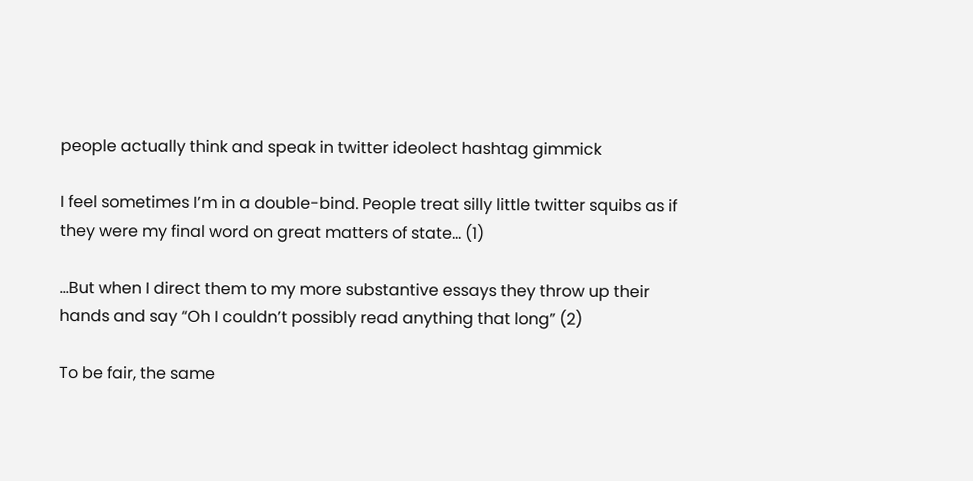people actually think and speak in twitter ideolect hashtag gimmick

I feel sometimes I’m in a double-bind. People treat silly little twitter squibs as if they were my final word on great matters of state… (1)

…But when I direct them to my more substantive essays they throw up their hands and say “Oh I couldn’t possibly read anything that long” (2)

To be fair, the same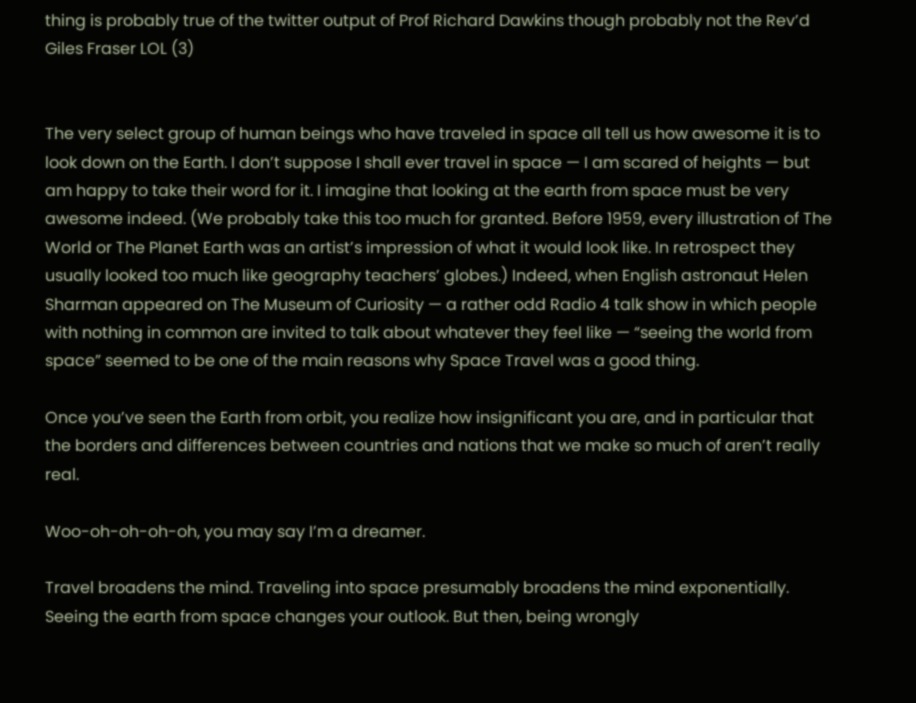thing is probably true of the twitter output of Prof Richard Dawkins though probably not the Rev’d Giles Fraser LOL (3)


The very select group of human beings who have traveled in space all tell us how awesome it is to look down on the Earth. I don’t suppose I shall ever travel in space — I am scared of heights — but am happy to take their word for it. I imagine that looking at the earth from space must be very awesome indeed. (We probably take this too much for granted. Before 1959, every illustration of The World or The Planet Earth was an artist’s impression of what it would look like. In retrospect they usually looked too much like geography teachers’ globes.) Indeed, when English astronaut Helen Sharman appeared on The Museum of Curiosity — a rather odd Radio 4 talk show in which people with nothing in common are invited to talk about whatever they feel like — “seeing the world from space” seemed to be one of the main reasons why Space Travel was a good thing.

Once you’ve seen the Earth from orbit, you realize how insignificant you are, and in particular that the borders and differences between countries and nations that we make so much of aren’t really real.

Woo-oh-oh-oh-oh, you may say I’m a dreamer.

Travel broadens the mind. Traveling into space presumably broadens the mind exponentially. Seeing the earth from space changes your outlook. But then, being wrongly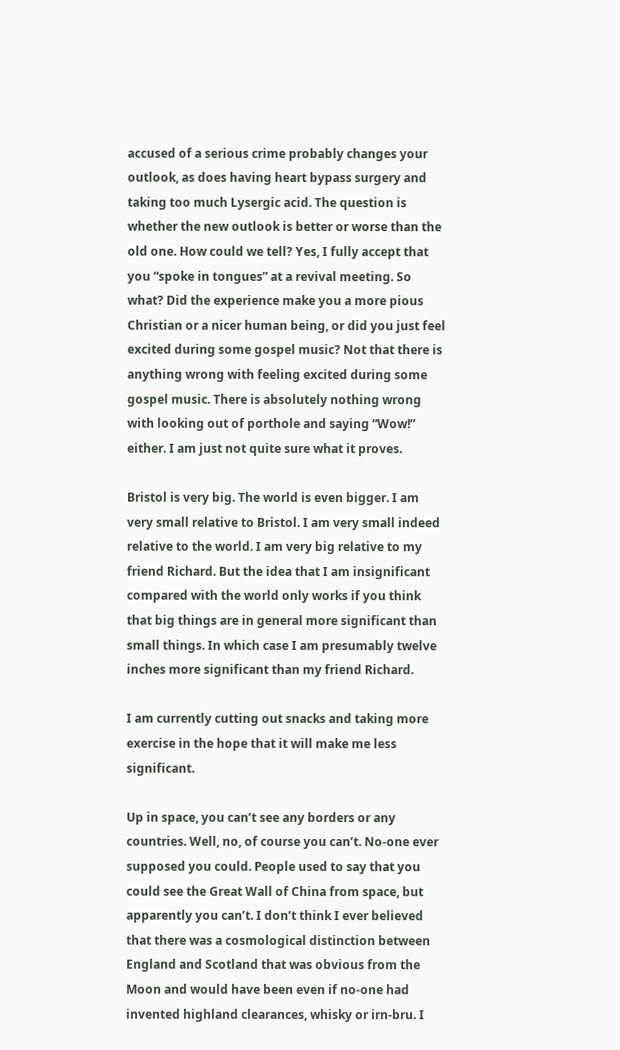accused of a serious crime probably changes your outlook, as does having heart bypass surgery and taking too much Lysergic acid. The question is whether the new outlook is better or worse than the old one. How could we tell? Yes, I fully accept that you “spoke in tongues” at a revival meeting. So what? Did the experience make you a more pious Christian or a nicer human being, or did you just feel excited during some gospel music? Not that there is anything wrong with feeling excited during some gospel music. There is absolutely nothing wrong with looking out of porthole and saying “Wow!” either. I am just not quite sure what it proves.

Bristol is very big. The world is even bigger. I am very small relative to Bristol. I am very small indeed relative to the world. I am very big relative to my friend Richard. But the idea that I am insignificant compared with the world only works if you think that big things are in general more significant than small things. In which case I am presumably twelve inches more significant than my friend Richard.

I am currently cutting out snacks and taking more exercise in the hope that it will make me less significant.

Up in space, you can’t see any borders or any countries. Well, no, of course you can’t. No-one ever supposed you could. People used to say that you could see the Great Wall of China from space, but apparently you can’t. I don’t think I ever believed that there was a cosmological distinction between England and Scotland that was obvious from the Moon and would have been even if no-one had invented highland clearances, whisky or irn-bru. I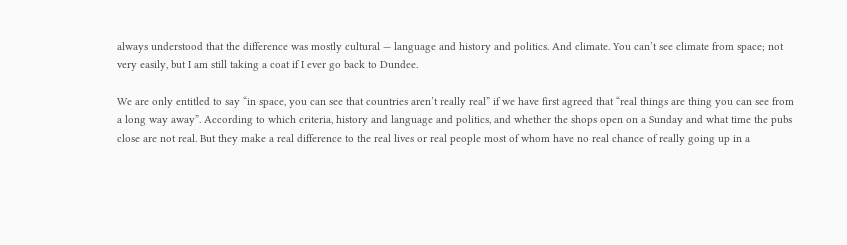always understood that the difference was mostly cultural — language and history and politics. And climate. You can’t see climate from space; not very easily, but I am still taking a coat if I ever go back to Dundee.

We are only entitled to say “in space, you can see that countries aren’t really real” if we have first agreed that “real things are thing you can see from a long way away”. According to which criteria, history and language and politics, and whether the shops open on a Sunday and what time the pubs close are not real. But they make a real difference to the real lives or real people most of whom have no real chance of really going up in a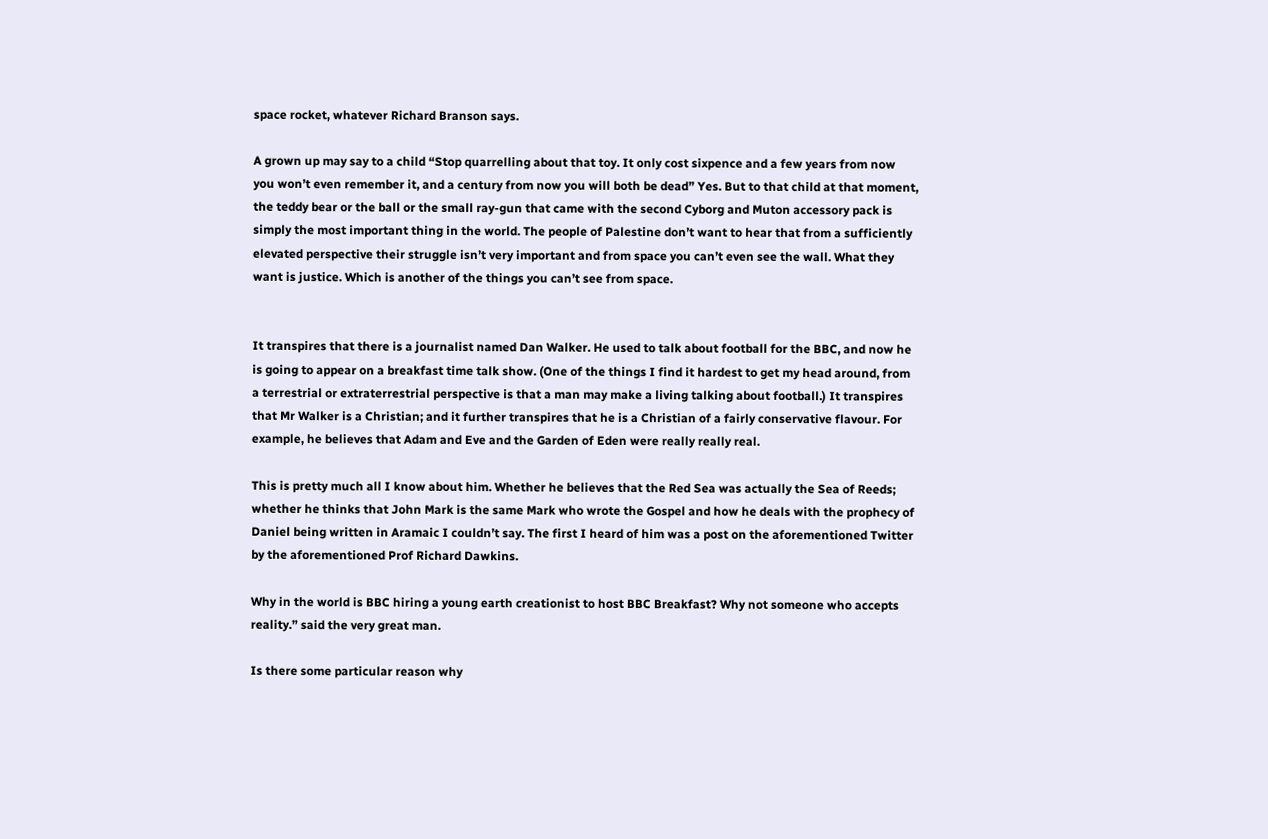space rocket, whatever Richard Branson says.

A grown up may say to a child “Stop quarrelling about that toy. It only cost sixpence and a few years from now you won’t even remember it, and a century from now you will both be dead” Yes. But to that child at that moment, the teddy bear or the ball or the small ray-gun that came with the second Cyborg and Muton accessory pack is simply the most important thing in the world. The people of Palestine don’t want to hear that from a sufficiently elevated perspective their struggle isn’t very important and from space you can’t even see the wall. What they want is justice. Which is another of the things you can’t see from space.


It transpires that there is a journalist named Dan Walker. He used to talk about football for the BBC, and now he is going to appear on a breakfast time talk show. (One of the things I find it hardest to get my head around, from a terrestrial or extraterrestrial perspective is that a man may make a living talking about football.) It transpires that Mr Walker is a Christian; and it further transpires that he is a Christian of a fairly conservative flavour. For example, he believes that Adam and Eve and the Garden of Eden were really really real.

This is pretty much all I know about him. Whether he believes that the Red Sea was actually the Sea of Reeds; whether he thinks that John Mark is the same Mark who wrote the Gospel and how he deals with the prophecy of Daniel being written in Aramaic I couldn’t say. The first I heard of him was a post on the aforementioned Twitter by the aforementioned Prof Richard Dawkins.

Why in the world is BBC hiring a young earth creationist to host BBC Breakfast? Why not someone who accepts reality.” said the very great man.

Is there some particular reason why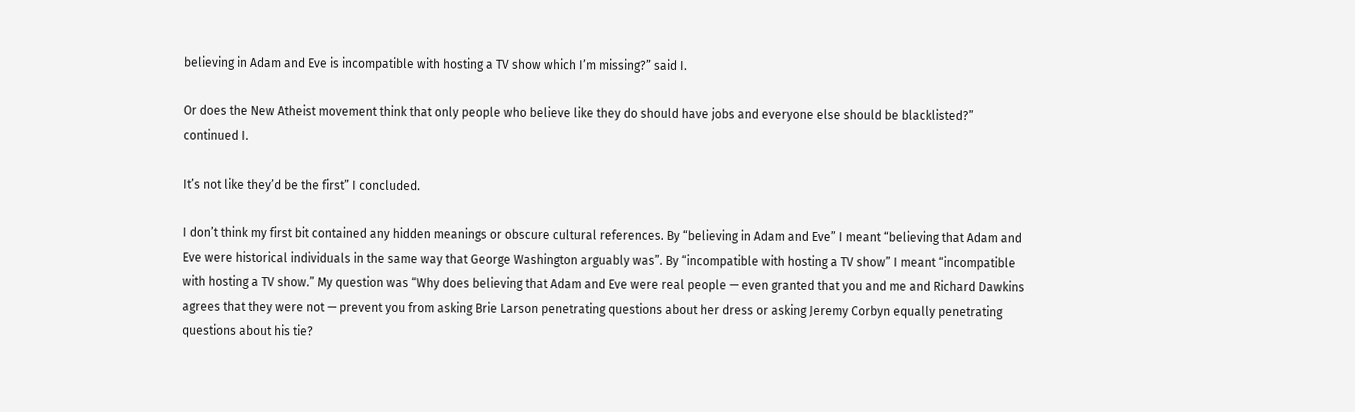believing in Adam and Eve is incompatible with hosting a TV show which I’m missing?” said I.

Or does the New Atheist movement think that only people who believe like they do should have jobs and everyone else should be blacklisted?” continued I.

It’s not like they’d be the first” I concluded.

I don’t think my first bit contained any hidden meanings or obscure cultural references. By “believing in Adam and Eve” I meant “believing that Adam and Eve were historical individuals in the same way that George Washington arguably was”. By “incompatible with hosting a TV show” I meant “incompatible with hosting a TV show.” My question was “Why does believing that Adam and Eve were real people — even granted that you and me and Richard Dawkins agrees that they were not — prevent you from asking Brie Larson penetrating questions about her dress or asking Jeremy Corbyn equally penetrating questions about his tie?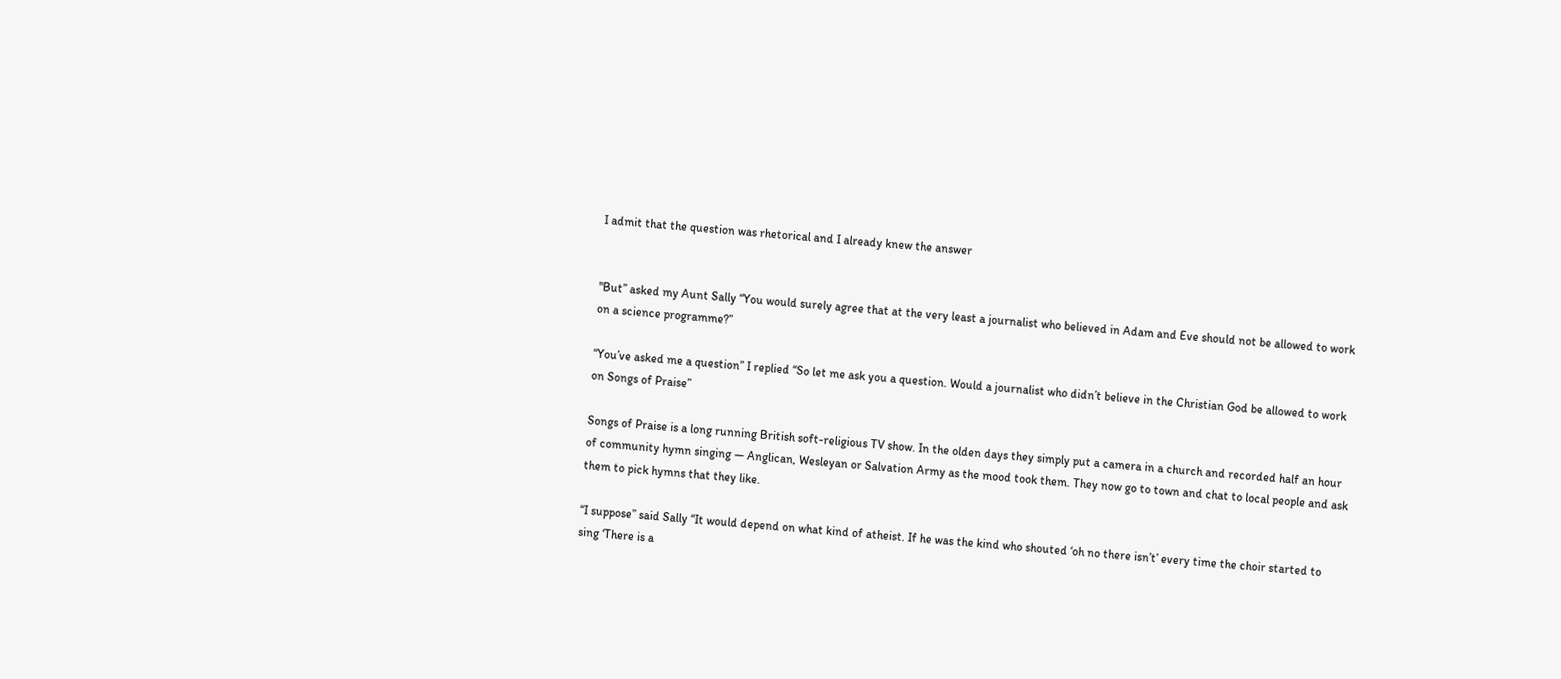I admit that the question was rhetorical and I already knew the answer


"But” asked my Aunt Sally “You would surely agree that at the very least a journalist who believed in Adam and Eve should not be allowed to work on a science programme?”

“You’ve asked me a question” I replied “So let me ask you a question. Would a journalist who didn’t believe in the Christian God be allowed to work on Songs of Praise”

Songs of Praise is a long running British soft-religious TV show. In the olden days they simply put a camera in a church and recorded half an hour of community hymn singing — Anglican, Wesleyan or Salvation Army as the mood took them. They now go to town and chat to local people and ask them to pick hymns that they like.

“I suppose” said Sally “It would depend on what kind of atheist. If he was the kind who shouted ‘oh no there isn’t’ every time the choir started to sing ‘There is a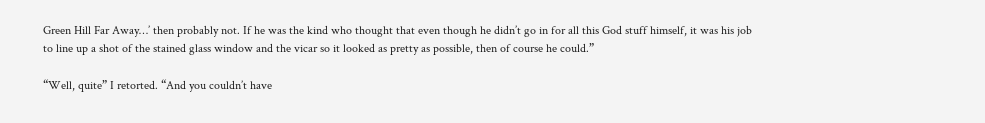Green Hill Far Away…’ then probably not. If he was the kind who thought that even though he didn’t go in for all this God stuff himself, it was his job to line up a shot of the stained glass window and the vicar so it looked as pretty as possible, then of course he could.”

“Well, quite” I retorted. “And you couldn’t have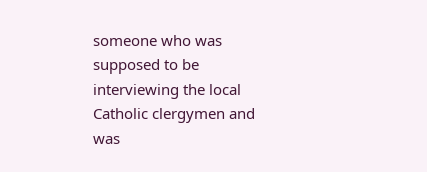someone who was supposed to be interviewing the local Catholic clergymen and was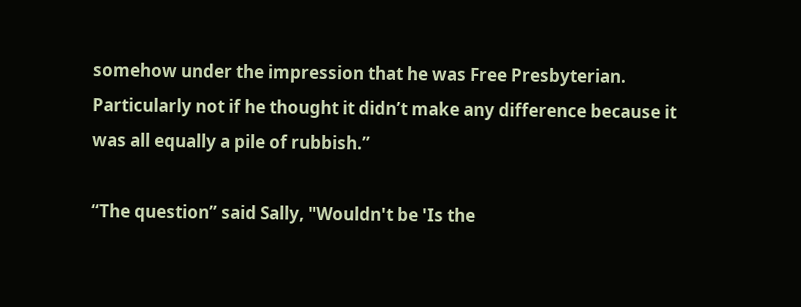somehow under the impression that he was Free Presbyterian. Particularly not if he thought it didn’t make any difference because it was all equally a pile of rubbish.”

“The question” said Sally, "Wouldn't be 'Is the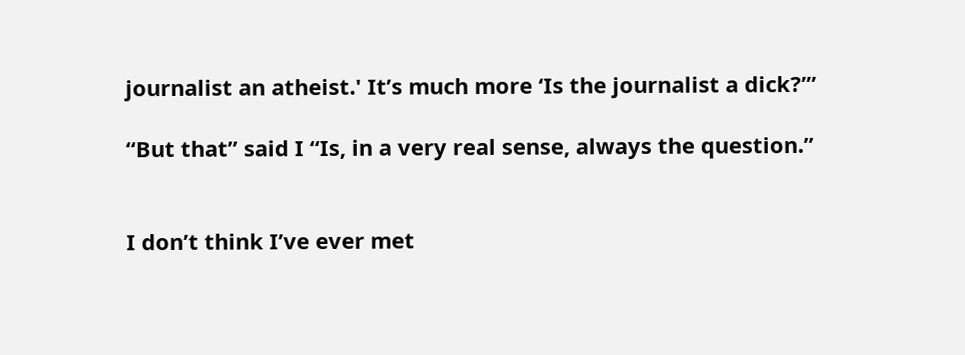journalist an atheist.' It’s much more ‘Is the journalist a dick?’”

“But that” said I “Is, in a very real sense, always the question.”


I don’t think I’ve ever met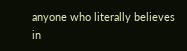anyone who literally believes in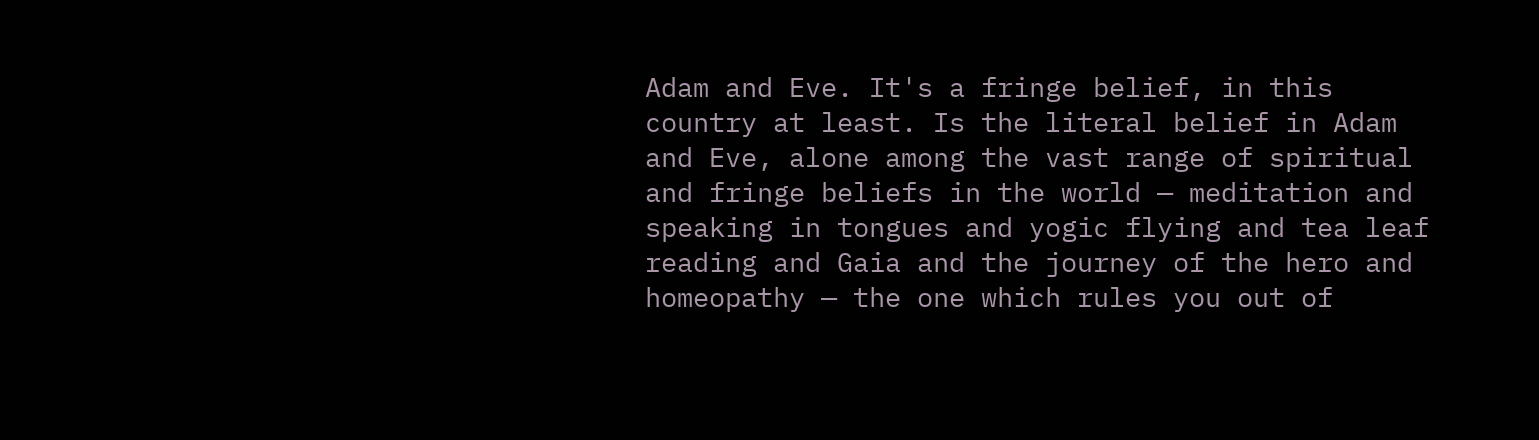Adam and Eve. It's a fringe belief, in this country at least. Is the literal belief in Adam and Eve, alone among the vast range of spiritual and fringe beliefs in the world — meditation and speaking in tongues and yogic flying and tea leaf reading and Gaia and the journey of the hero and homeopathy — the one which rules you out of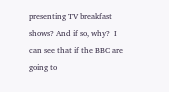presenting TV breakfast shows? And if so, why?  I can see that if the BBC are going to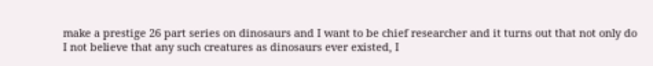make a prestige 26 part series on dinosaurs and I want to be chief researcher and it turns out that not only do I not believe that any such creatures as dinosaurs ever existed, I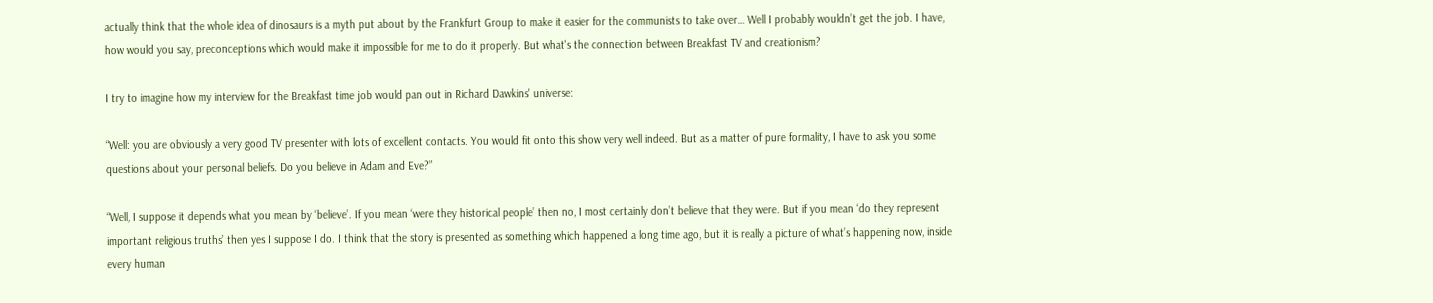actually think that the whole idea of dinosaurs is a myth put about by the Frankfurt Group to make it easier for the communists to take over… Well I probably wouldn’t get the job. I have, how would you say, preconceptions which would make it impossible for me to do it properly. But what's the connection between Breakfast TV and creationism?

I try to imagine how my interview for the Breakfast time job would pan out in Richard Dawkins' universe:

“Well: you are obviously a very good TV presenter with lots of excellent contacts. You would fit onto this show very well indeed. But as a matter of pure formality, I have to ask you some questions about your personal beliefs. Do you believe in Adam and Eve?”

“Well, I suppose it depends what you mean by ‘believe’. If you mean ‘were they historical people’ then no, I most certainly don’t believe that they were. But if you mean ‘do they represent important religious truths’ then yes I suppose I do. I think that the story is presented as something which happened a long time ago, but it is really a picture of what’s happening now, inside every human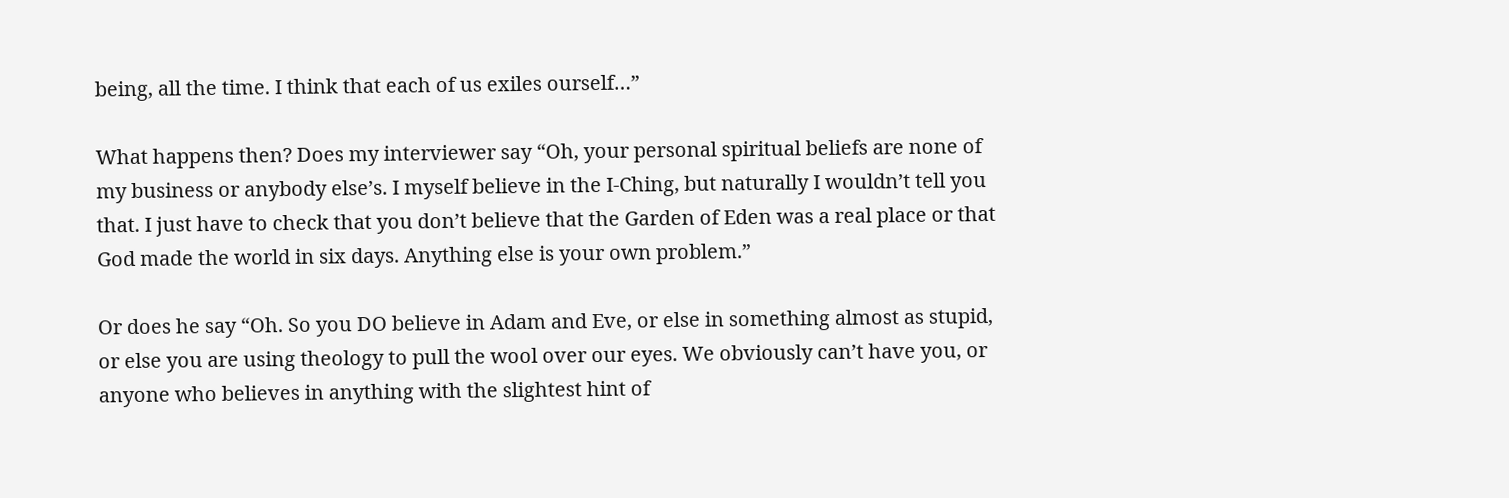being, all the time. I think that each of us exiles ourself…”

What happens then? Does my interviewer say “Oh, your personal spiritual beliefs are none of my business or anybody else’s. I myself believe in the I-Ching, but naturally I wouldn’t tell you that. I just have to check that you don’t believe that the Garden of Eden was a real place or that God made the world in six days. Anything else is your own problem.”

Or does he say “Oh. So you DO believe in Adam and Eve, or else in something almost as stupid, or else you are using theology to pull the wool over our eyes. We obviously can’t have you, or anyone who believes in anything with the slightest hint of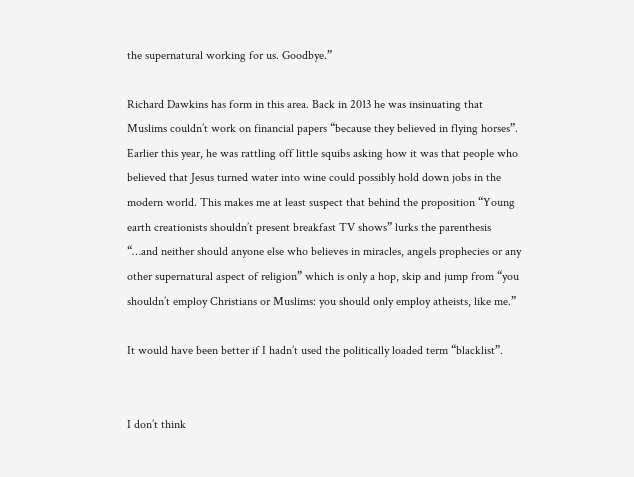the supernatural working for us. Goodbye.”

Richard Dawkins has form in this area. Back in 2013 he was insinuating that Muslims couldn’t work on financial papers “because they believed in flying horses”. Earlier this year, he was rattling off little squibs asking how it was that people who believed that Jesus turned water into wine could possibly hold down jobs in the modern world. This makes me at least suspect that behind the proposition “Young earth creationists shouldn’t present breakfast TV shows” lurks the parenthesis “…and neither should anyone else who believes in miracles, angels prophecies or any other supernatural aspect of religion” which is only a hop, skip and jump from “you shouldn’t employ Christians or Muslims: you should only employ atheists, like me.”

It would have been better if I hadn’t used the politically loaded term “blacklist”.


I don’t think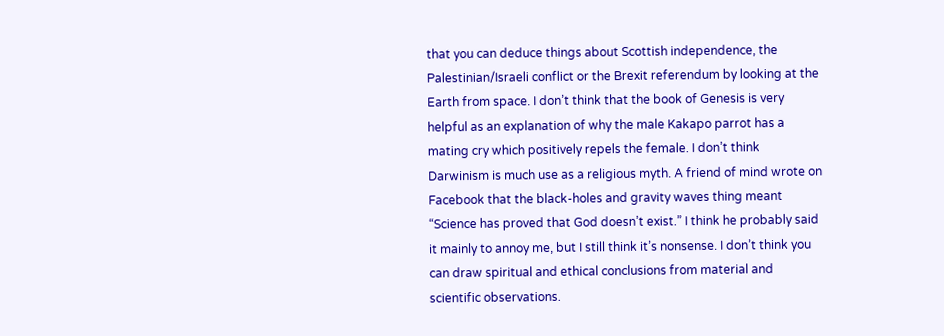that you can deduce things about Scottish independence, the Palestinian/Israeli conflict or the Brexit referendum by looking at the Earth from space. I don’t think that the book of Genesis is very helpful as an explanation of why the male Kakapo parrot has a mating cry which positively repels the female. I don’t think Darwinism is much use as a religious myth. A friend of mind wrote on Facebook that the black-holes and gravity waves thing meant “Science has proved that God doesn’t exist.” I think he probably said it mainly to annoy me, but I still think it’s nonsense. I don’t think you can draw spiritual and ethical conclusions from material and scientific observations.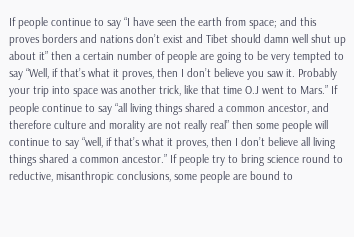If people continue to say “I have seen the earth from space; and this proves borders and nations don’t exist and Tibet should damn well shut up about it” then a certain number of people are going to be very tempted to say “Well, if that’s what it proves, then I don’t believe you saw it. Probably your trip into space was another trick, like that time O.J went to Mars.” If people continue to say “all living things shared a common ancestor, and therefore culture and morality are not really real” then some people will continue to say “well, if that’s what it proves, then I don’t believe all living things shared a common ancestor.” If people try to bring science round to reductive, misanthropic conclusions, some people are bound to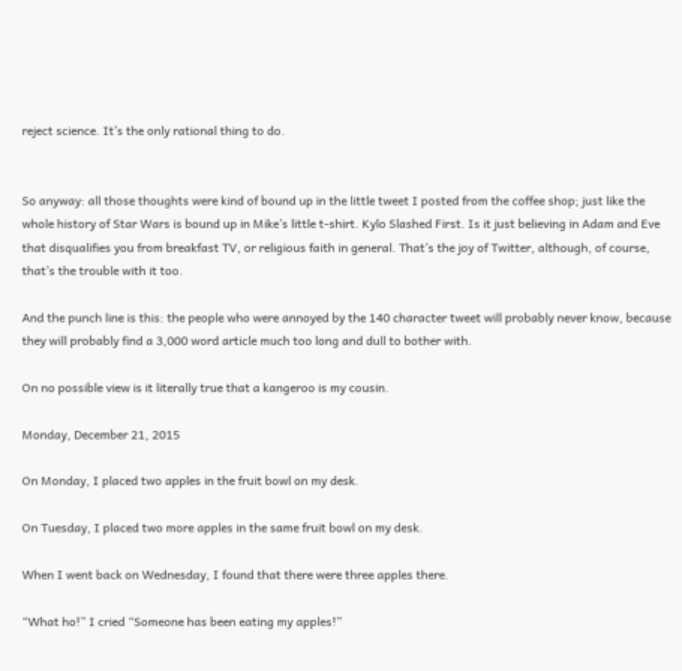reject science. It’s the only rational thing to do.


So anyway: all those thoughts were kind of bound up in the little tweet I posted from the coffee shop; just like the whole history of Star Wars is bound up in Mike’s little t-shirt. Kylo Slashed First. Is it just believing in Adam and Eve that disqualifies you from breakfast TV, or religious faith in general. That’s the joy of Twitter, although, of course, that’s the trouble with it too.

And the punch line is this: the people who were annoyed by the 140 character tweet will probably never know, because they will probably find a 3,000 word article much too long and dull to bother with.

On no possible view is it literally true that a kangeroo is my cousin.

Monday, December 21, 2015

On Monday, I placed two apples in the fruit bowl on my desk.

On Tuesday, I placed two more apples in the same fruit bowl on my desk.

When I went back on Wednesday, I found that there were three apples there.

“What ho!” I cried “Someone has been eating my apples!”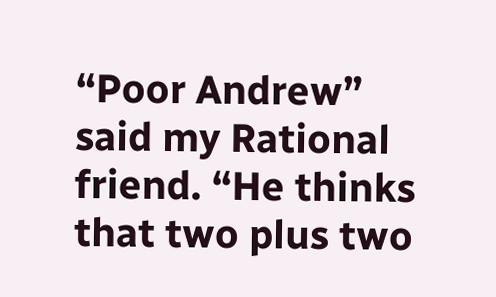“Poor Andrew” said my Rational friend. “He thinks that two plus two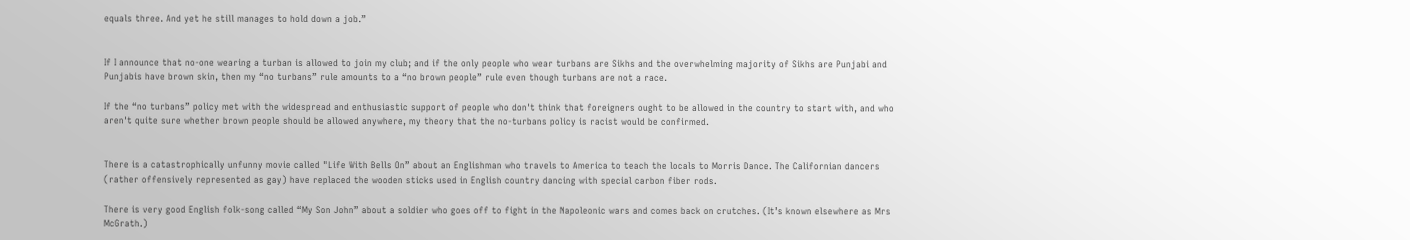equals three. And yet he still manages to hold down a job.”


If I announce that no-one wearing a turban is allowed to join my club; and if the only people who wear turbans are Sikhs and the overwhelming majority of Sikhs are Punjabi and Punjabis have brown skin, then my “no turbans” rule amounts to a “no brown people” rule even though turbans are not a race.

If the “no turbans” policy met with the widespread and enthusiastic support of people who don't think that foreigners ought to be allowed in the country to start with, and who aren't quite sure whether brown people should be allowed anywhere, my theory that the no-turbans policy is racist would be confirmed.


There is a catastrophically unfunny movie called "Life With Bells On” about an Englishman who travels to America to teach the locals to Morris Dance. The Californian dancers (rather offensively represented as gay) have replaced the wooden sticks used in English country dancing with special carbon fiber rods.

There is very good English folk-song called “My Son John” about a soldier who goes off to fight in the Napoleonic wars and comes back on crutches. (It’s known elsewhere as Mrs McGrath.)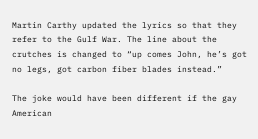Martin Carthy updated the lyrics so that they refer to the Gulf War. The line about the crutches is changed to “up comes John, he’s got no legs, got carbon fiber blades instead.”

The joke would have been different if the gay American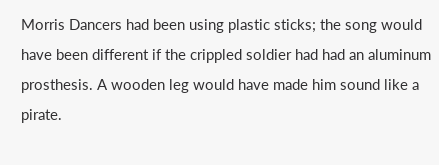Morris Dancers had been using plastic sticks; the song would have been different if the crippled soldier had had an aluminum prosthesis. A wooden leg would have made him sound like a pirate.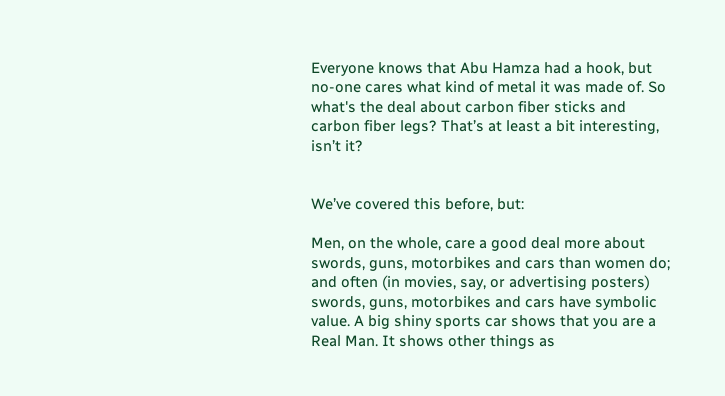Everyone knows that Abu Hamza had a hook, but no-one cares what kind of metal it was made of. So what's the deal about carbon fiber sticks and carbon fiber legs? That’s at least a bit interesting, isn’t it?


We’ve covered this before, but:

Men, on the whole, care a good deal more about swords, guns, motorbikes and cars than women do; and often (in movies, say, or advertising posters) swords, guns, motorbikes and cars have symbolic value. A big shiny sports car shows that you are a Real Man. It shows other things as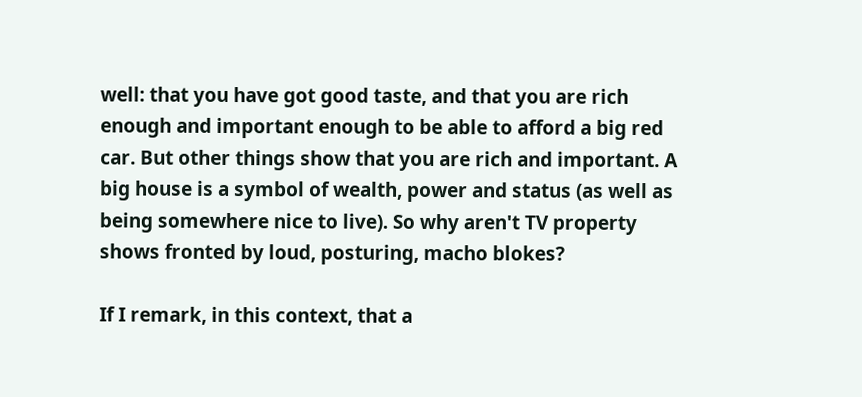well: that you have got good taste, and that you are rich enough and important enough to be able to afford a big red car. But other things show that you are rich and important. A big house is a symbol of wealth, power and status (as well as being somewhere nice to live). So why aren't TV property shows fronted by loud, posturing, macho blokes?

If I remark, in this context, that a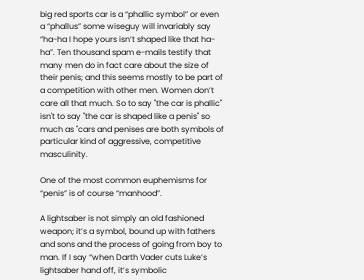big red sports car is a “phallic symbol” or even a “phallus” some wiseguy will invariably say “ha-ha I hope yours isn’t shaped like that ha-ha”. Ten thousand spam e-mails testify that many men do in fact care about the size of their penis; and this seems mostly to be part of a competition with other men. Women don’t care all that much. So to say "the car is phallic" isn't to say "the car is shaped like a penis" so much as "cars and penises are both symbols of particular kind of aggressive, competitive masculinity.

One of the most common euphemisms for “penis” is of course “manhood”.

A lightsaber is not simply an old fashioned weapon; it’s a symbol, bound up with fathers and sons and the process of going from boy to man. If I say “when Darth Vader cuts Luke’s lightsaber hand off, it’s symbolic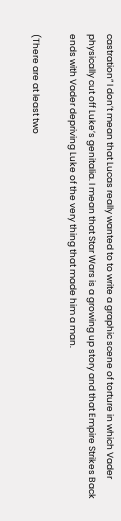castration” I don’t mean that Lucas really wanted to to write a graphic scene of torture in which Vader physically cut off Luke’s genitalia. I mean that Star Wars is a growing up story and that Empire Strikes Back ends with Vader depriving Luke of the very thing that made him a man.

(There are at least two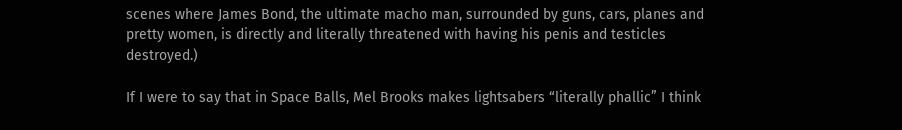scenes where James Bond, the ultimate macho man, surrounded by guns, cars, planes and pretty women, is directly and literally threatened with having his penis and testicles destroyed.)

If I were to say that in Space Balls, Mel Brooks makes lightsabers “literally phallic” I think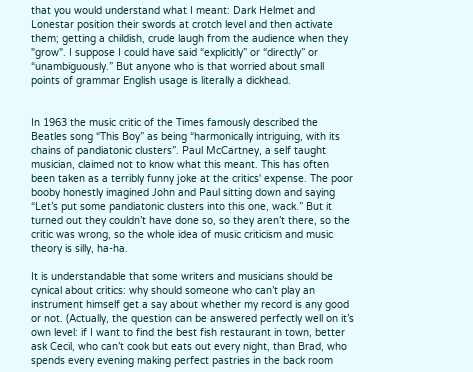that you would understand what I meant: Dark Helmet and Lonestar position their swords at crotch level and then activate them; getting a childish, crude laugh from the audience when they "grow". I suppose I could have said “explicitly” or “directly” or “unambiguously.” But anyone who is that worried about small points of grammar English usage is literally a dickhead.


In 1963 the music critic of the Times famously described the Beatles song “This Boy” as being “harmonically intriguing, with its chains of pandiatonic clusters”. Paul McCartney, a self taught musician, claimed not to know what this meant. This has often been taken as a terribly funny joke at the critics' expense. The poor booby honestly imagined John and Paul sitting down and saying “Let’s put some pandiatonic clusters into this one, wack.” But it turned out they couldn’t have done so, so they aren’t there, so the critic was wrong, so the whole idea of music criticism and music theory is silly, ha-ha.

It is understandable that some writers and musicians should be cynical about critics: why should someone who can’t play an instrument himself get a say about whether my record is any good or not. (Actually, the question can be answered perfectly well on it’s own level: if I want to find the best fish restaurant in town, better ask Cecil, who can’t cook but eats out every night, than Brad, who spends every evening making perfect pastries in the back room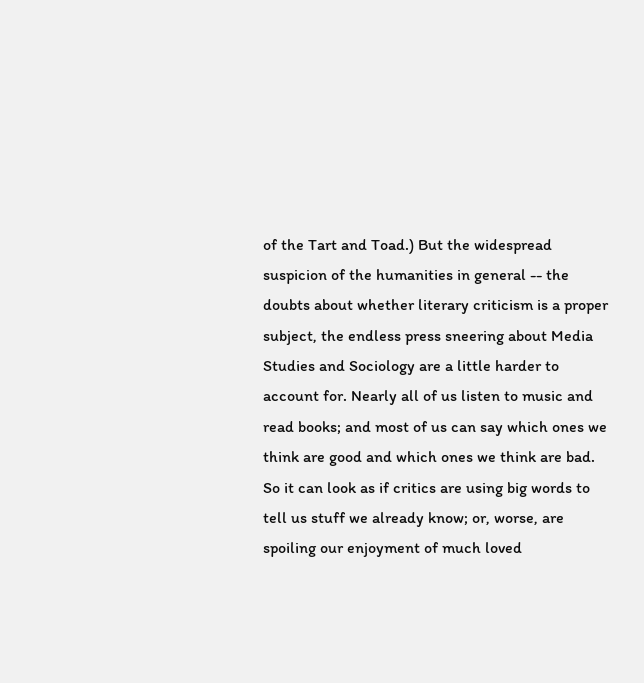of the Tart and Toad.) But the widespread suspicion of the humanities in general -- the doubts about whether literary criticism is a proper subject, the endless press sneering about Media Studies and Sociology are a little harder to account for. Nearly all of us listen to music and read books; and most of us can say which ones we think are good and which ones we think are bad. So it can look as if critics are using big words to tell us stuff we already know; or, worse, are spoiling our enjoyment of much loved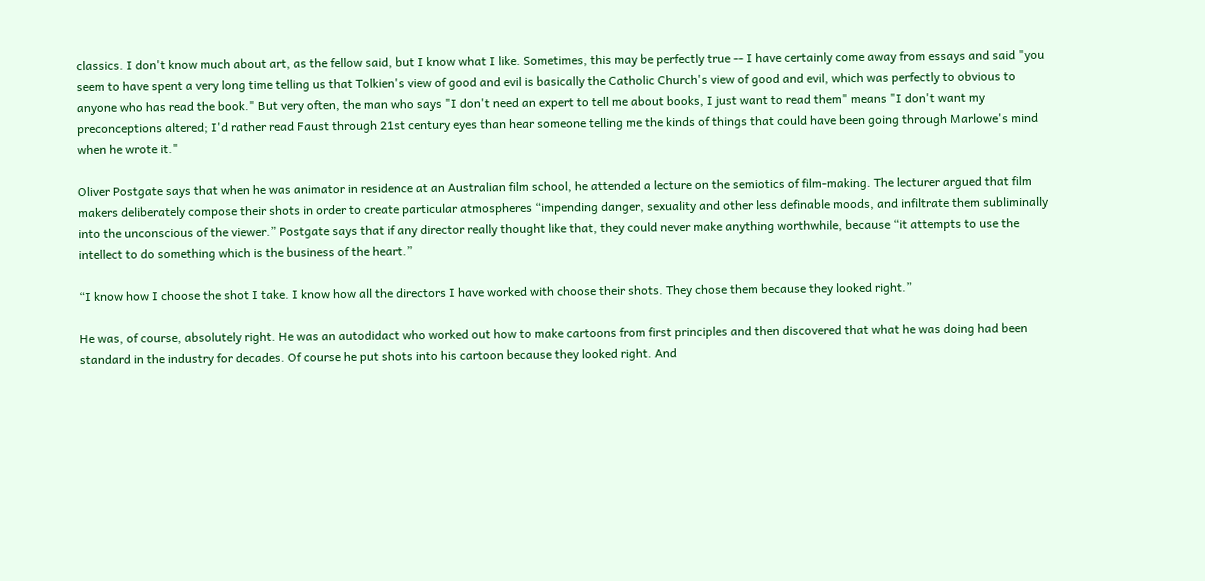classics. I don't know much about art, as the fellow said, but I know what I like. Sometimes, this may be perfectly true -- I have certainly come away from essays and said "you seem to have spent a very long time telling us that Tolkien's view of good and evil is basically the Catholic Church's view of good and evil, which was perfectly to obvious to anyone who has read the book." But very often, the man who says "I don't need an expert to tell me about books, I just want to read them" means "I don't want my preconceptions altered; I'd rather read Faust through 21st century eyes than hear someone telling me the kinds of things that could have been going through Marlowe's mind when he wrote it."

Oliver Postgate says that when he was animator in residence at an Australian film school, he attended a lecture on the semiotics of film-making. The lecturer argued that film makers deliberately compose their shots in order to create particular atmospheres “impending danger, sexuality and other less definable moods, and infiltrate them subliminally into the unconscious of the viewer.” Postgate says that if any director really thought like that, they could never make anything worthwhile, because “it attempts to use the intellect to do something which is the business of the heart.”

“I know how I choose the shot I take. I know how all the directors I have worked with choose their shots. They chose them because they looked right.”

He was, of course, absolutely right. He was an autodidact who worked out how to make cartoons from first principles and then discovered that what he was doing had been standard in the industry for decades. Of course he put shots into his cartoon because they looked right. And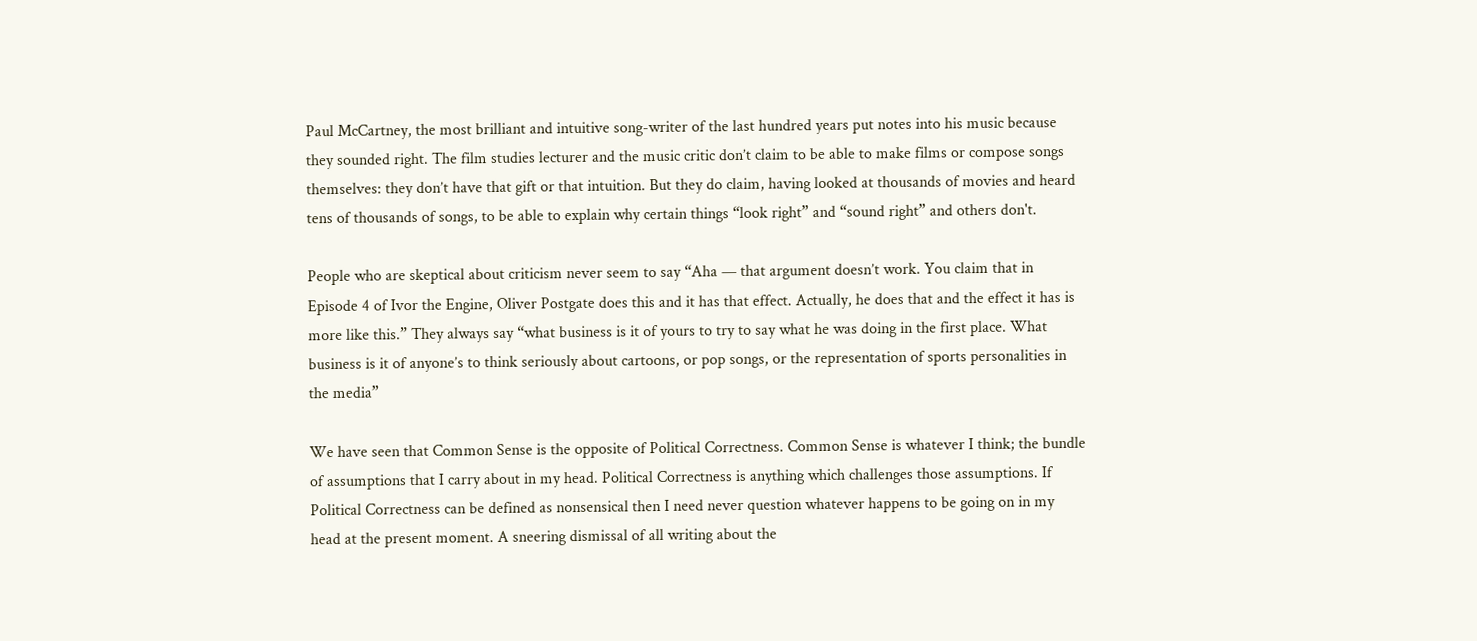Paul McCartney, the most brilliant and intuitive song-writer of the last hundred years put notes into his music because they sounded right. The film studies lecturer and the music critic don’t claim to be able to make films or compose songs themselves: they don’t have that gift or that intuition. But they do claim, having looked at thousands of movies and heard tens of thousands of songs, to be able to explain why certain things “look right” and “sound right” and others don't.

People who are skeptical about criticism never seem to say “Aha — that argument doesn’t work. You claim that in Episode 4 of Ivor the Engine, Oliver Postgate does this and it has that effect. Actually, he does that and the effect it has is more like this.” They always say “what business is it of yours to try to say what he was doing in the first place. What business is it of anyone’s to think seriously about cartoons, or pop songs, or the representation of sports personalities in the media”

We have seen that Common Sense is the opposite of Political Correctness. Common Sense is whatever I think; the bundle of assumptions that I carry about in my head. Political Correctness is anything which challenges those assumptions. If Political Correctness can be defined as nonsensical then I need never question whatever happens to be going on in my head at the present moment. A sneering dismissal of all writing about the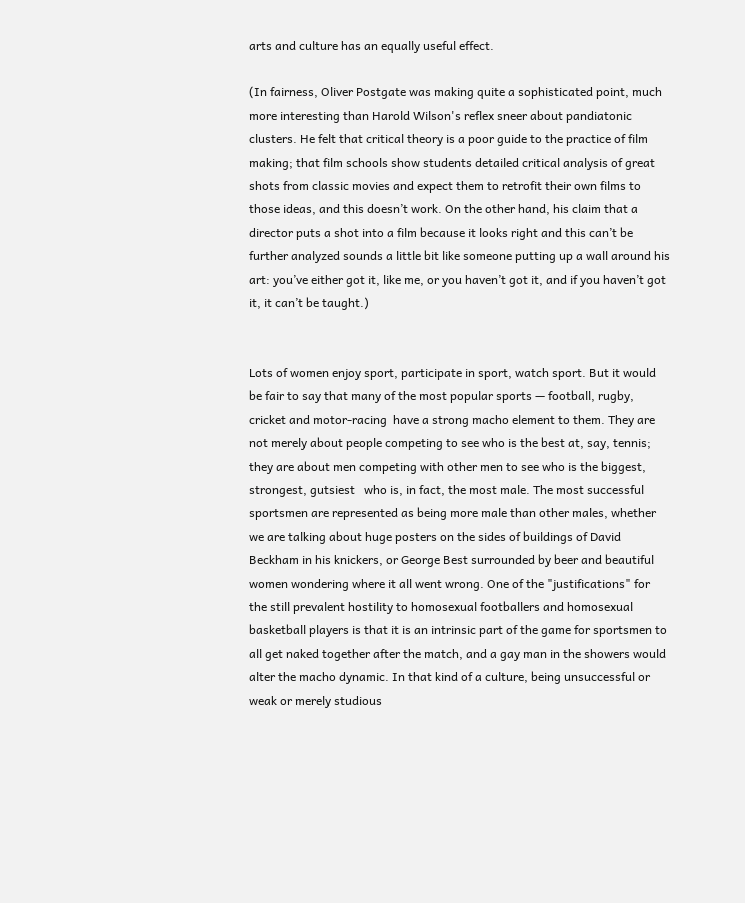arts and culture has an equally useful effect.

(In fairness, Oliver Postgate was making quite a sophisticated point, much more interesting than Harold Wilson's reflex sneer about pandiatonic clusters. He felt that critical theory is a poor guide to the practice of film making; that film schools show students detailed critical analysis of great shots from classic movies and expect them to retrofit their own films to those ideas, and this doesn’t work. On the other hand, his claim that a director puts a shot into a film because it looks right and this can’t be further analyzed sounds a little bit like someone putting up a wall around his art: you’ve either got it, like me, or you haven’t got it, and if you haven’t got it, it can’t be taught.)


Lots of women enjoy sport, participate in sport, watch sport. But it would be fair to say that many of the most popular sports — football, rugby, cricket and motor-racing  have a strong macho element to them. They are not merely about people competing to see who is the best at, say, tennis; they are about men competing with other men to see who is the biggest, strongest, gutsiest   who is, in fact, the most male. The most successful sportsmen are represented as being more male than other males, whether we are talking about huge posters on the sides of buildings of David Beckham in his knickers, or George Best surrounded by beer and beautiful women wondering where it all went wrong. One of the "justifications" for the still prevalent hostility to homosexual footballers and homosexual basketball players is that it is an intrinsic part of the game for sportsmen to all get naked together after the match, and a gay man in the showers would alter the macho dynamic. In that kind of a culture, being unsuccessful or weak or merely studious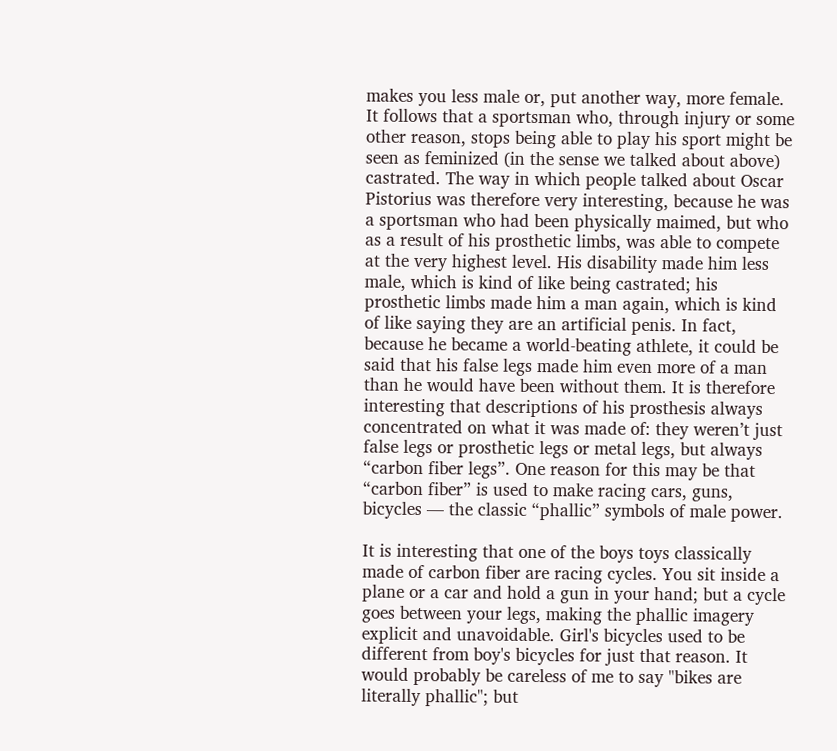makes you less male or, put another way, more female. It follows that a sportsman who, through injury or some other reason, stops being able to play his sport might be seen as feminized (in the sense we talked about above) castrated. The way in which people talked about Oscar Pistorius was therefore very interesting, because he was a sportsman who had been physically maimed, but who as a result of his prosthetic limbs, was able to compete at the very highest level. His disability made him less male, which is kind of like being castrated; his prosthetic limbs made him a man again, which is kind of like saying they are an artificial penis. In fact, because he became a world-beating athlete, it could be said that his false legs made him even more of a man than he would have been without them. It is therefore interesting that descriptions of his prosthesis always concentrated on what it was made of: they weren’t just false legs or prosthetic legs or metal legs, but always “carbon fiber legs”. One reason for this may be that “carbon fiber” is used to make racing cars, guns, bicycles — the classic “phallic” symbols of male power.

It is interesting that one of the boys toys classically made of carbon fiber are racing cycles. You sit inside a plane or a car and hold a gun in your hand; but a cycle goes between your legs, making the phallic imagery explicit and unavoidable. Girl's bicycles used to be different from boy's bicycles for just that reason. It would probably be careless of me to say "bikes are literally phallic"; but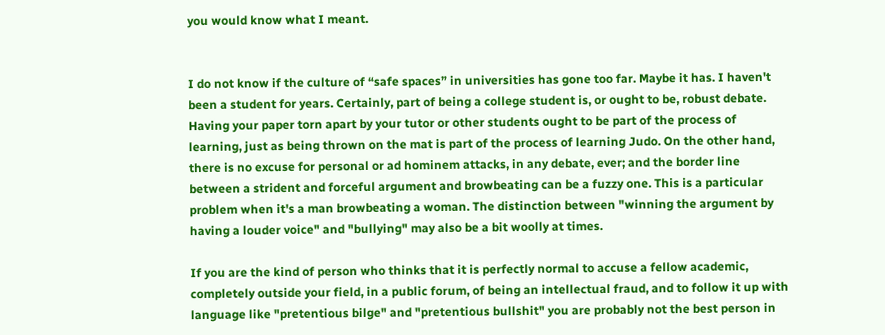you would know what I meant.


I do not know if the culture of “safe spaces” in universities has gone too far. Maybe it has. I haven't been a student for years. Certainly, part of being a college student is, or ought to be, robust debate. Having your paper torn apart by your tutor or other students ought to be part of the process of learning, just as being thrown on the mat is part of the process of learning Judo. On the other hand, there is no excuse for personal or ad hominem attacks, in any debate, ever; and the border line between a strident and forceful argument and browbeating can be a fuzzy one. This is a particular problem when it's a man browbeating a woman. The distinction between "winning the argument by having a louder voice" and "bullying" may also be a bit woolly at times.

If you are the kind of person who thinks that it is perfectly normal to accuse a fellow academic, completely outside your field, in a public forum, of being an intellectual fraud, and to follow it up with language like "pretentious bilge" and "pretentious bullshit" you are probably not the best person in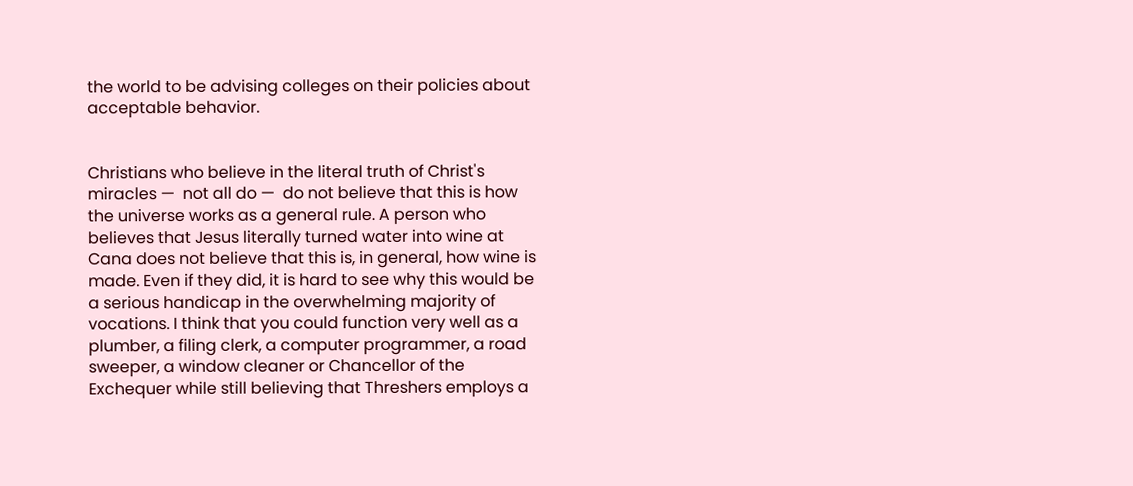the world to be advising colleges on their policies about acceptable behavior.


Christians who believe in the literal truth of Christ's miracles —  not all do —  do not believe that this is how the universe works as a general rule. A person who believes that Jesus literally turned water into wine at Cana does not believe that this is, in general, how wine is made. Even if they did, it is hard to see why this would be a serious handicap in the overwhelming majority of vocations. I think that you could function very well as a plumber, a filing clerk, a computer programmer, a road sweeper, a window cleaner or Chancellor of the Exchequer while still believing that Threshers employs a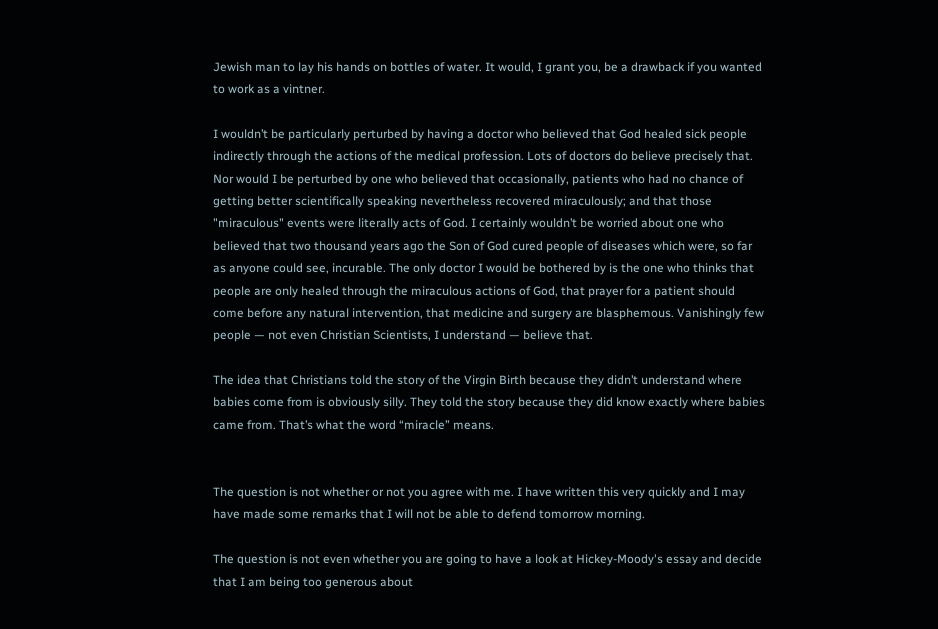Jewish man to lay his hands on bottles of water. It would, I grant you, be a drawback if you wanted to work as a vintner.

I wouldn’t be particularly perturbed by having a doctor who believed that God healed sick people indirectly through the actions of the medical profession. Lots of doctors do believe precisely that. Nor would I be perturbed by one who believed that occasionally, patients who had no chance of getting better scientifically speaking nevertheless recovered miraculously; and that those "miraculous" events were literally acts of God. I certainly wouldn’t be worried about one who believed that two thousand years ago the Son of God cured people of diseases which were, so far as anyone could see, incurable. The only doctor I would be bothered by is the one who thinks that people are only healed through the miraculous actions of God, that prayer for a patient should come before any natural intervention, that medicine and surgery are blasphemous. Vanishingly few people — not even Christian Scientists, I understand — believe that.

The idea that Christians told the story of the Virgin Birth because they didn’t understand where babies come from is obviously silly. They told the story because they did know exactly where babies came from. That’s what the word “miracle” means.


The question is not whether or not you agree with me. I have written this very quickly and I may have made some remarks that I will not be able to defend tomorrow morning.

The question is not even whether you are going to have a look at Hickey-Moody's essay and decide that I am being too generous about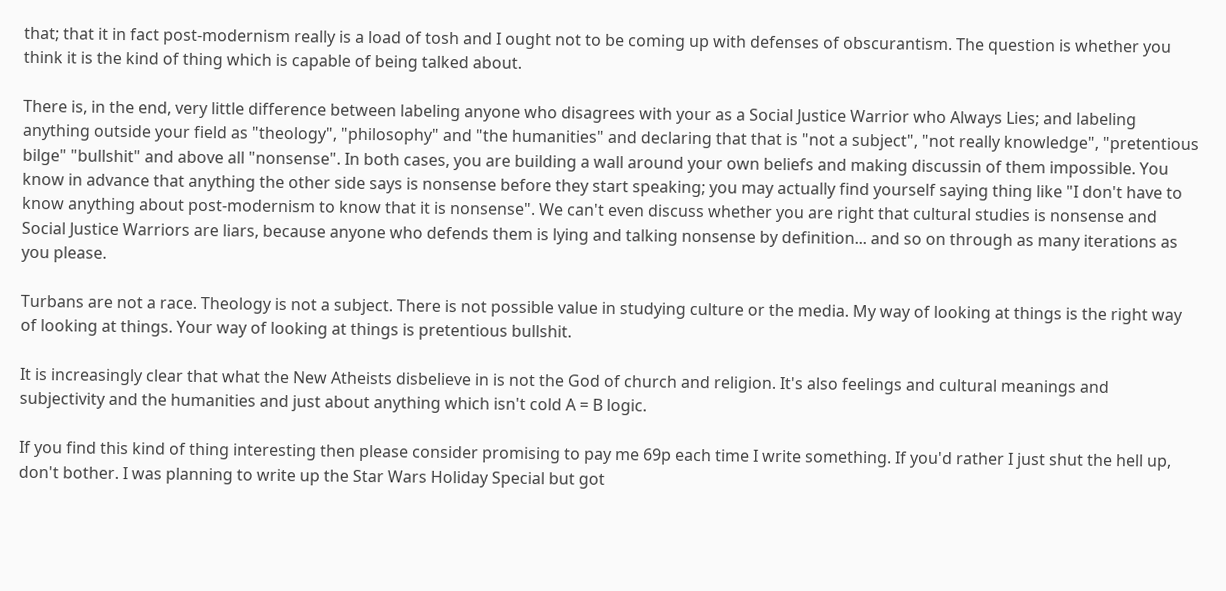that; that it in fact post-modernism really is a load of tosh and I ought not to be coming up with defenses of obscurantism. The question is whether you think it is the kind of thing which is capable of being talked about.

There is, in the end, very little difference between labeling anyone who disagrees with your as a Social Justice Warrior who Always Lies; and labeling anything outside your field as "theology", "philosophy" and "the humanities" and declaring that that is "not a subject", "not really knowledge", "pretentious bilge" "bullshit" and above all "nonsense". In both cases, you are building a wall around your own beliefs and making discussin of them impossible. You know in advance that anything the other side says is nonsense before they start speaking; you may actually find yourself saying thing like "I don't have to know anything about post-modernism to know that it is nonsense". We can't even discuss whether you are right that cultural studies is nonsense and Social Justice Warriors are liars, because anyone who defends them is lying and talking nonsense by definition... and so on through as many iterations as you please.

Turbans are not a race. Theology is not a subject. There is not possible value in studying culture or the media. My way of looking at things is the right way of looking at things. Your way of looking at things is pretentious bullshit.

It is increasingly clear that what the New Atheists disbelieve in is not the God of church and religion. It's also feelings and cultural meanings and subjectivity and the humanities and just about anything which isn't cold A = B logic.

If you find this kind of thing interesting then please consider promising to pay me 69p each time I write something. If you'd rather I just shut the hell up, don't bother. I was planning to write up the Star Wars Holiday Special but got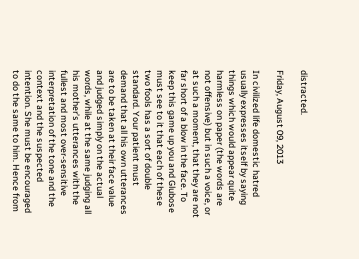distracted.

Friday, August 09, 2013

In civilized life domestic hatred usually expresses itself by saying things which would appear quite harmless on paper (the words are not offensive) but in such a voice, or at such a moment, that they are not far short of a blow in the face. To keep this game up you and Glubose must see to it that each of these two fools has a sort of double standard. Your patient must demand that all his own utterances are to be taken at their face value and judged simply on the actual words, while at the same judging all his mother’s utterances with the fullest and most over-sensitive interpretation of the tone and the context and the suspected intention. She must be encouraged to do the same to him. Hence from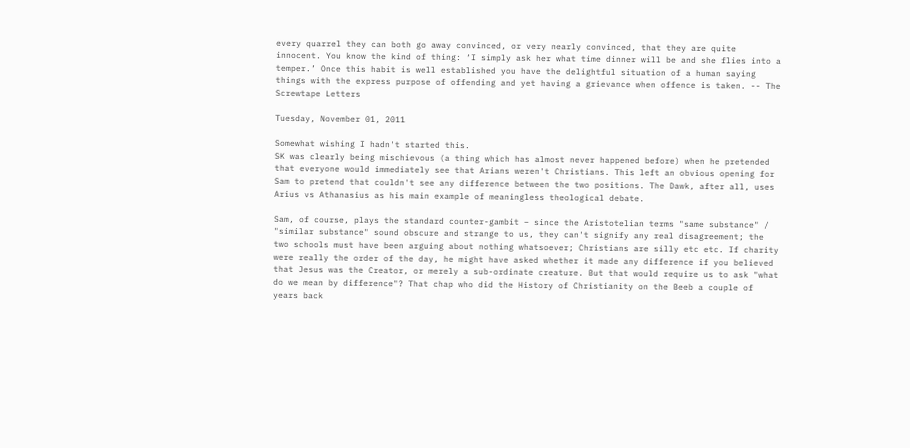every quarrel they can both go away convinced, or very nearly convinced, that they are quite innocent. You know the kind of thing: ‘I simply ask her what time dinner will be and she flies into a temper.’ Once this habit is well established you have the delightful situation of a human saying things with the express purpose of offending and yet having a grievance when offence is taken. -- The Screwtape Letters

Tuesday, November 01, 2011

Somewhat wishing I hadn't started this.
SK was clearly being mischievous (a thing which has almost never happened before) when he pretended that everyone would immediately see that Arians weren't Christians. This left an obvious opening for Sam to pretend that couldn't see any difference between the two positions. The Dawk, after all, uses Arius vs Athanasius as his main example of meaningless theological debate.

Sam, of course, plays the standard counter-gambit – since the Aristotelian terms "same substance" / "similar substance" sound obscure and strange to us, they can't signify any real disagreement; the two schools must have been arguing about nothing whatsoever; Christians are silly etc etc. If charity were really the order of the day, he might have asked whether it made any difference if you believed that Jesus was the Creator, or merely a sub-ordinate creature. But that would require us to ask "what do we mean by difference"? That chap who did the History of Christianity on the Beeb a couple of years back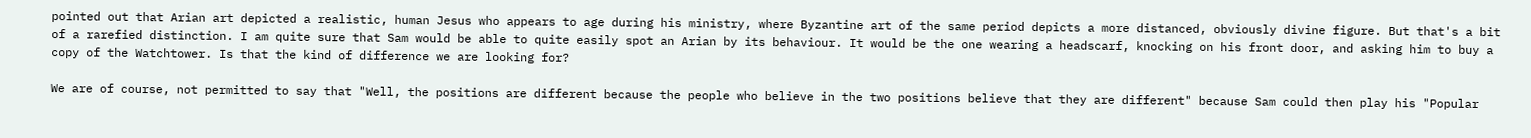pointed out that Arian art depicted a realistic, human Jesus who appears to age during his ministry, where Byzantine art of the same period depicts a more distanced, obviously divine figure. But that's a bit of a rarefied distinction. I am quite sure that Sam would be able to quite easily spot an Arian by its behaviour. It would be the one wearing a headscarf, knocking on his front door, and asking him to buy a copy of the Watchtower. Is that the kind of difference we are looking for?

We are of course, not permitted to say that "Well, the positions are different because the people who believe in the two positions believe that they are different" because Sam could then play his "Popular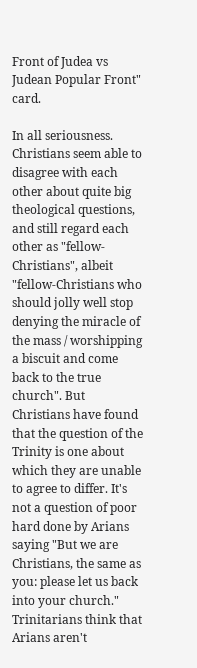Front of Judea vs Judean Popular Front" card.

In all seriousness. Christians seem able to disagree with each other about quite big theological questions, and still regard each other as "fellow-Christians", albeit "fellow-Christians who should jolly well stop denying the miracle of the mass / worshipping a biscuit and come back to the true church". But Christians have found that the question of the Trinity is one about which they are unable to agree to differ. It's not a question of poor hard done by Arians saying "But we are Christians, the same as you: please let us back into your church." Trinitarians think that Arians aren't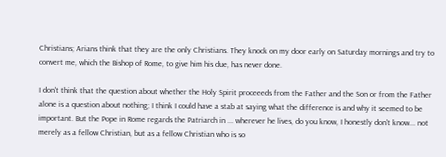Christians; Arians think that they are the only Christians. They knock on my door early on Saturday mornings and try to convert me, which the Bishop of Rome, to give him his due, has never done.

I don't think that the question about whether the Holy Spirit proceeeds from the Father and the Son or from the Father alone is a question about nothing; I think I could have a stab at saying what the difference is and why it seemed to be important. But the Pope in Rome regards the Patriarch in ... wherever he lives, do you know, I honestly don't know... not merely as a fellow Christian, but as a fellow Christian who is so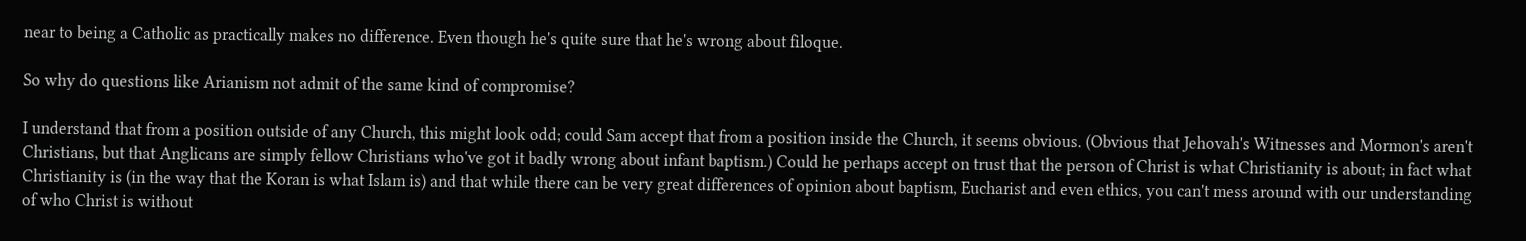near to being a Catholic as practically makes no difference. Even though he's quite sure that he's wrong about filoque.

So why do questions like Arianism not admit of the same kind of compromise?

I understand that from a position outside of any Church, this might look odd; could Sam accept that from a position inside the Church, it seems obvious. (Obvious that Jehovah's Witnesses and Mormon's aren't Christians, but that Anglicans are simply fellow Christians who've got it badly wrong about infant baptism.) Could he perhaps accept on trust that the person of Christ is what Christianity is about; in fact what Christianity is (in the way that the Koran is what Islam is) and that while there can be very great differences of opinion about baptism, Eucharist and even ethics, you can't mess around with our understanding of who Christ is without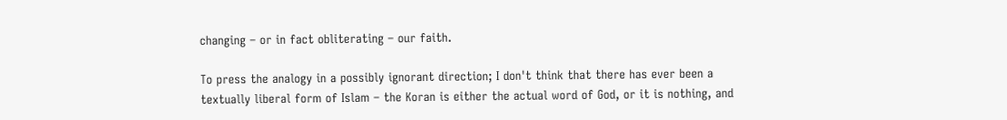changing – or in fact obliterating – our faith.

To press the analogy in a possibly ignorant direction; I don't think that there has ever been a textually liberal form of Islam – the Koran is either the actual word of God, or it is nothing, and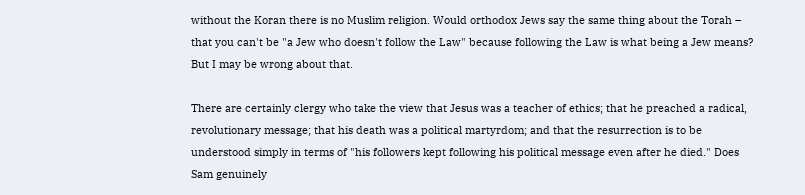without the Koran there is no Muslim religion. Would orthodox Jews say the same thing about the Torah – that you can't be "a Jew who doesn't follow the Law" because following the Law is what being a Jew means? But I may be wrong about that.

There are certainly clergy who take the view that Jesus was a teacher of ethics; that he preached a radical, revolutionary message; that his death was a political martyrdom; and that the resurrection is to be understood simply in terms of "his followers kept following his political message even after he died." Does Sam genuinely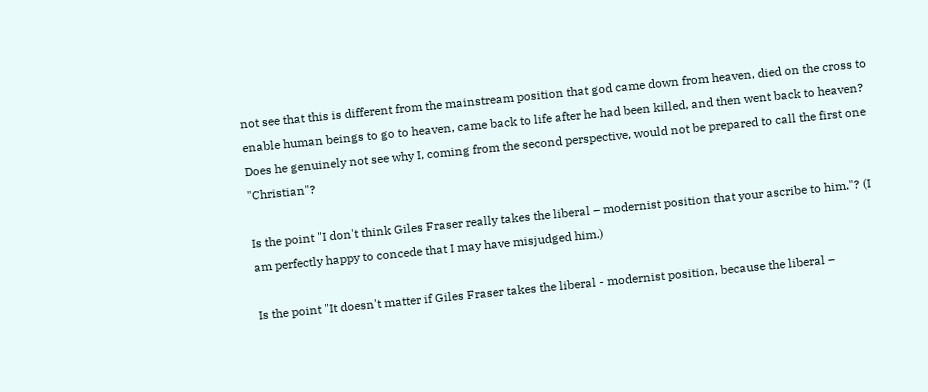not see that this is different from the mainstream position that god came down from heaven, died on the cross to enable human beings to go to heaven, came back to life after he had been killed, and then went back to heaven? Does he genuinely not see why I, coming from the second perspective, would not be prepared to call the first one "Christian"?

Is the point "I don't think Giles Fraser really takes the liberal – modernist position that your ascribe to him."? (I am perfectly happy to concede that I may have misjudged him.)

Is the point "It doesn't matter if Giles Fraser takes the liberal - modernist position, because the liberal –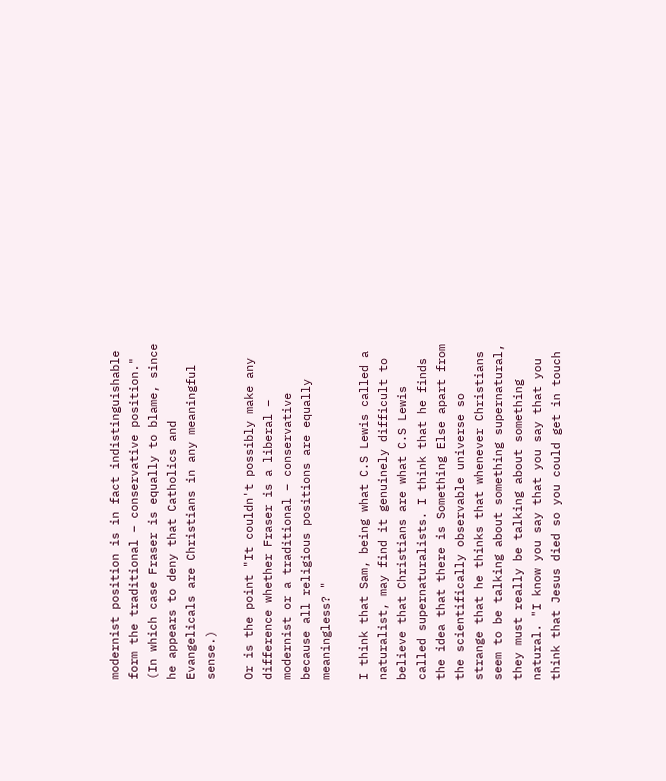modernist position is in fact indistinguishable form the traditional – conservative position." (In which case Fraser is equally to blame, since he appears to deny that Catholics and Evangelicals are Christians in any meaningful sense.)

Or is the point "It couldn't possibly make any difference whether Fraser is a liberal – modernist or a traditional – conservative because all religious positions are equally meaningless? "

I think that Sam, being what C.S Lewis called a naturalist, may find it genuinely difficult to believe that Christians are what C.S Lewis called supernaturalists. I think that he finds the idea that there is Something Else apart from the scientifically observable universe so strange that he thinks that whenever Christians seem to be talking about something supernatural, they must really be talking about something natural. "I know you say that you say that you think that Jesus died so you could get in touch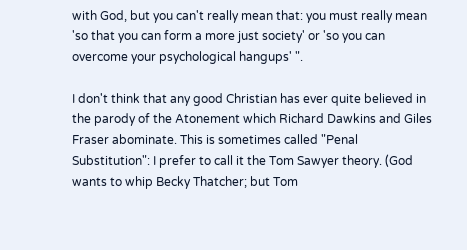with God, but you can't really mean that: you must really mean 'so that you can form a more just society' or 'so you can overcome your psychological hangups' ".

I don't think that any good Christian has ever quite believed in the parody of the Atonement which Richard Dawkins and Giles Fraser abominate. This is sometimes called "Penal Substitution": I prefer to call it the Tom Sawyer theory. (God wants to whip Becky Thatcher; but Tom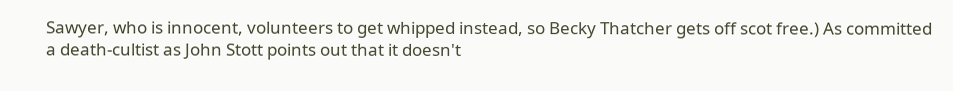Sawyer, who is innocent, volunteers to get whipped instead, so Becky Thatcher gets off scot free.) As committed a death-cultist as John Stott points out that it doesn't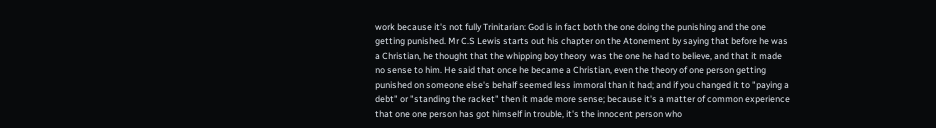work because it's not fully Trinitarian: God is in fact both the one doing the punishing and the one getting punished. Mr C.S Lewis starts out his chapter on the Atonement by saying that before he was a Christian, he thought that the whipping boy theory  was the one he had to believe, and that it made no sense to him. He said that once he became a Christian, even the theory of one person getting punished on someone else's behalf seemed less immoral than it had; and if you changed it to "paying a debt" or "standing the racket" then it made more sense; because it's a matter of common experience that one one person has got himself in trouble, it's the innocent person who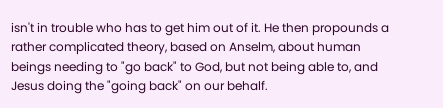isn't in trouble who has to get him out of it. He then propounds a rather complicated theory, based on Anselm, about human beings needing to "go back" to God, but not being able to, and Jesus doing the "going back" on our behalf.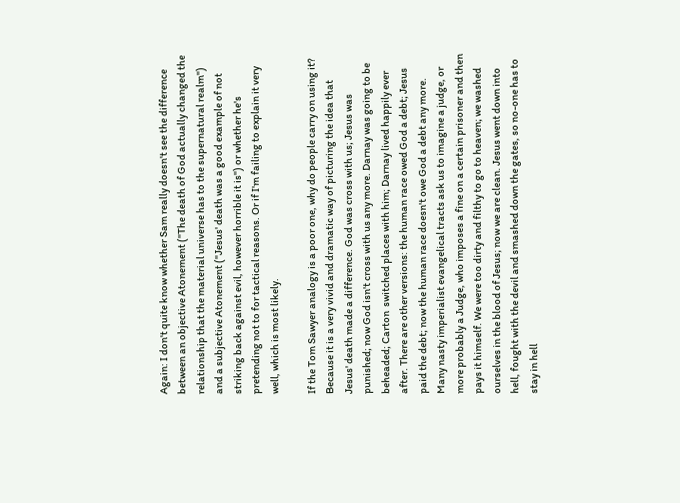Again: I don't quite know whether Sam really doesn't see the difference between an objective Atonement ("The death of God actually changed the relationship that the material universe has to the supernatural realm") and a subjective Atonement ("Jesus' death was a good example of not striking back against evil, however horrible it is") or whether he's pretending not to for tactical reasons. Or if I'm failing to explain it very well, which is most likely.

If the Tom Sawyer analogy is a poor one, why do people carry on using it? Because it is a very vivid and dramatic way of picturing the idea that Jesus' death made a difference. God was cross with us; Jesus was punished; now God isn't cross with us any more. Darnay was going to be beheaded; Carton  switched places with him; Darnay lived happily ever after. There are other versions: the human race owed God a debt; Jesus paid the debt; now the human race doesn't owe God a debt any more. Many nasty imperialist evangelical tracts ask us to imagine a judge, or more probably a Judge, who imposes a fine on a certain prisoner and then pays it himself. We were too dirty and filthy to go to heaven; we washed ourselves in the blood of Jesus; now we are clean. Jesus went down into hell, fought with the devil and smashed down the gates, so no-one has to stay in hell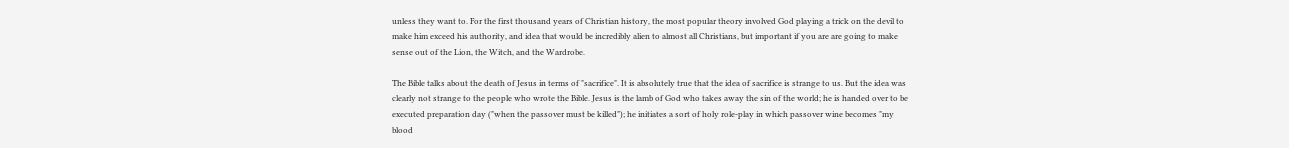unless they want to. For the first thousand years of Christian history, the most popular theory involved God playing a trick on the devil to make him exceed his authority, and idea that would be incredibly alien to almost all Christians, but important if you are are going to make sense out of the Lion, the Witch, and the Wardrobe.

The Bible talks about the death of Jesus in terms of "sacrifice". It is absolutely true that the idea of sacrifice is strange to us. But the idea was clearly not strange to the people who wrote the Bible. Jesus is the lamb of God who takes away the sin of the world; he is handed over to be executed preparation day ("when the passover must be killed"); he initiates a sort of holy role-play in which passover wine becomes "my blood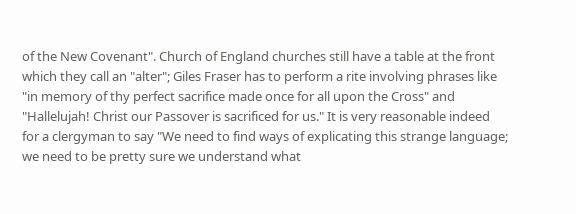of the New Covenant". Church of England churches still have a table at the front which they call an "alter"; Giles Fraser has to perform a rite involving phrases like "in memory of thy perfect sacrifice made once for all upon the Cross" and "Hallelujah! Christ our Passover is sacrificed for us." It is very reasonable indeed for a clergyman to say "We need to find ways of explicating this strange language; we need to be pretty sure we understand what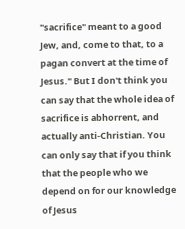"sacrifice" meant to a good Jew, and, come to that, to a pagan convert at the time of Jesus." But I don't think you can say that the whole idea of sacrifice is abhorrent, and actually anti-Christian. You can only say that if you think that the people who we depend on for our knowledge of Jesus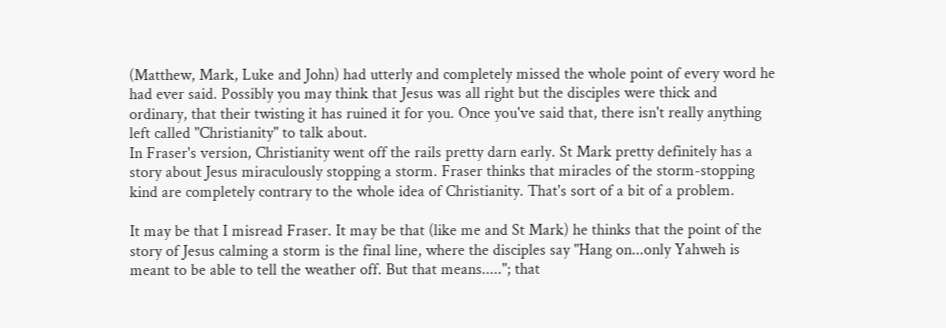(Matthew, Mark, Luke and John) had utterly and completely missed the whole point of every word he had ever said. Possibly you may think that Jesus was all right but the disciples were thick and ordinary, that their twisting it has ruined it for you. Once you've said that, there isn't really anything left called "Christianity" to talk about.
In Fraser's version, Christianity went off the rails pretty darn early. St Mark pretty definitely has a story about Jesus miraculously stopping a storm. Fraser thinks that miracles of the storm-stopping kind are completely contrary to the whole idea of Christianity. That's sort of a bit of a problem.

It may be that I misread Fraser. It may be that (like me and St Mark) he thinks that the point of the story of Jesus calming a storm is the final line, where the disciples say "Hang on...only Yahweh is meant to be able to tell the weather off. But that means....."; that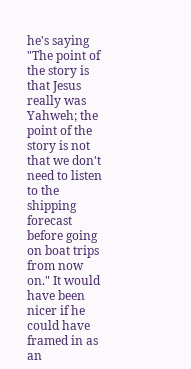he's saying "The point of the story is that Jesus really was Yahweh; the point of the story is not that we don't need to listen to the shipping forecast before going on boat trips from now on." It would have been nicer if he could have framed in as an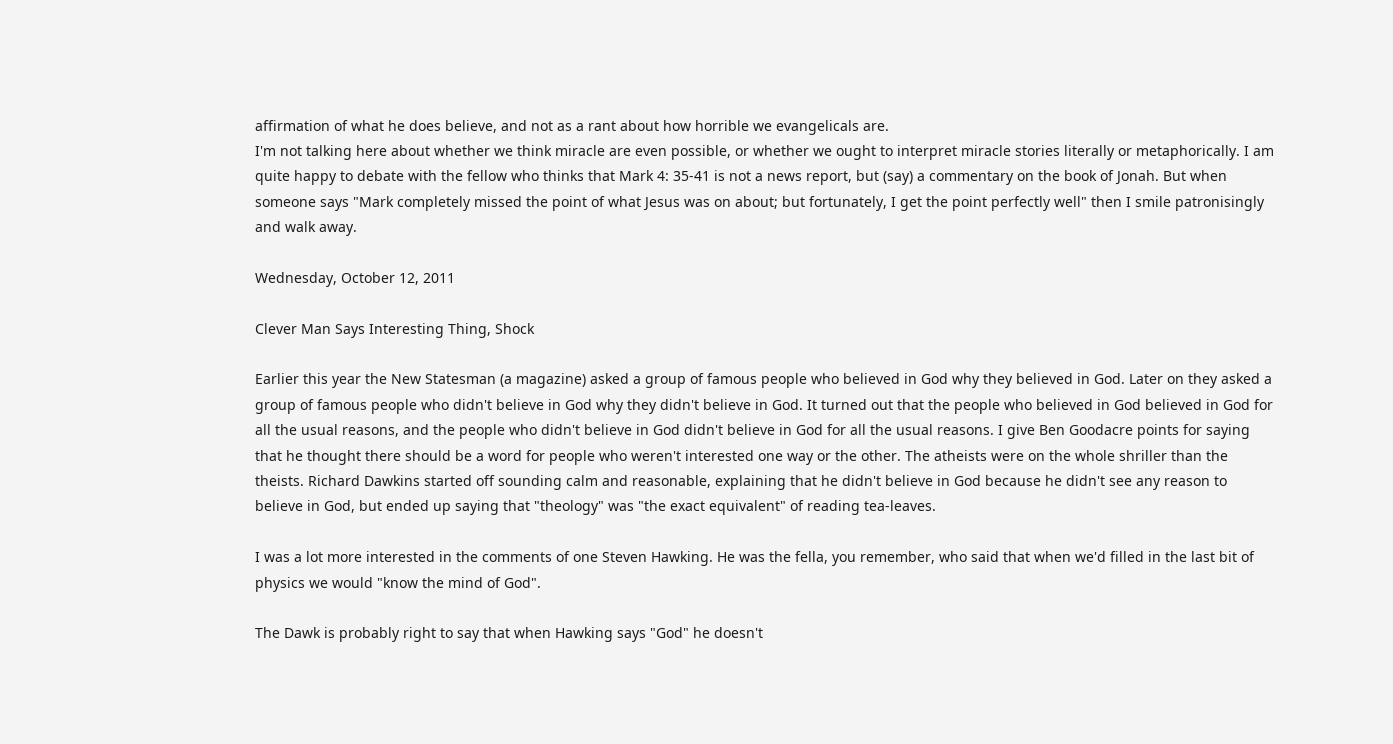affirmation of what he does believe, and not as a rant about how horrible we evangelicals are.
I'm not talking here about whether we think miracle are even possible, or whether we ought to interpret miracle stories literally or metaphorically. I am quite happy to debate with the fellow who thinks that Mark 4: 35-41 is not a news report, but (say) a commentary on the book of Jonah. But when someone says "Mark completely missed the point of what Jesus was on about; but fortunately, I get the point perfectly well" then I smile patronisingly and walk away.

Wednesday, October 12, 2011

Clever Man Says Interesting Thing, Shock

Earlier this year the New Statesman (a magazine) asked a group of famous people who believed in God why they believed in God. Later on they asked a group of famous people who didn't believe in God why they didn't believe in God. It turned out that the people who believed in God believed in God for all the usual reasons, and the people who didn't believe in God didn't believe in God for all the usual reasons. I give Ben Goodacre points for saying that he thought there should be a word for people who weren't interested one way or the other. The atheists were on the whole shriller than the theists. Richard Dawkins started off sounding calm and reasonable, explaining that he didn't believe in God because he didn't see any reason to believe in God, but ended up saying that "theology" was "the exact equivalent" of reading tea-leaves.

I was a lot more interested in the comments of one Steven Hawking. He was the fella, you remember, who said that when we'd filled in the last bit of physics we would "know the mind of God".

The Dawk is probably right to say that when Hawking says "God" he doesn't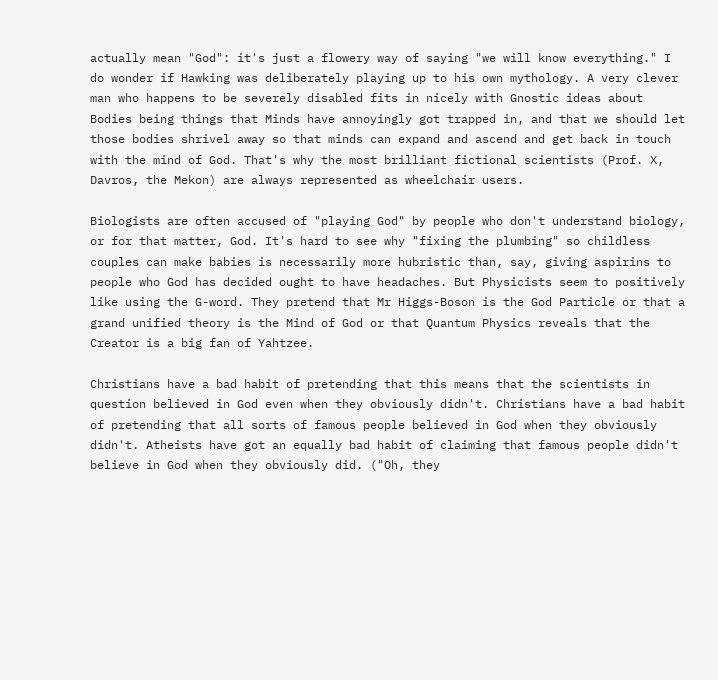actually mean "God": it's just a flowery way of saying "we will know everything." I do wonder if Hawking was deliberately playing up to his own mythology. A very clever man who happens to be severely disabled fits in nicely with Gnostic ideas about Bodies being things that Minds have annoyingly got trapped in, and that we should let those bodies shrivel away so that minds can expand and ascend and get back in touch with the mind of God. That's why the most brilliant fictional scientists (Prof. X, Davros, the Mekon) are always represented as wheelchair users.

Biologists are often accused of "playing God" by people who don't understand biology, or for that matter, God. It's hard to see why "fixing the plumbing" so childless couples can make babies is necessarily more hubristic than, say, giving aspirins to people who God has decided ought to have headaches. But Physicists seem to positively like using the G-word. They pretend that Mr Higgs-Boson is the God Particle or that a grand unified theory is the Mind of God or that Quantum Physics reveals that the Creator is a big fan of Yahtzee.

Christians have a bad habit of pretending that this means that the scientists in question believed in God even when they obviously didn't. Christians have a bad habit of pretending that all sorts of famous people believed in God when they obviously didn't. Atheists have got an equally bad habit of claiming that famous people didn't believe in God when they obviously did. ("Oh, they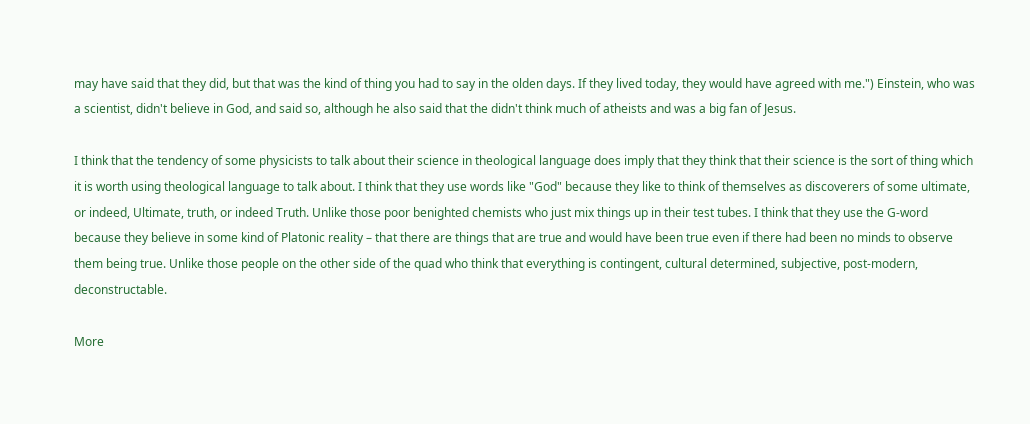may have said that they did, but that was the kind of thing you had to say in the olden days. If they lived today, they would have agreed with me.") Einstein, who was a scientist, didn't believe in God, and said so, although he also said that the didn't think much of atheists and was a big fan of Jesus.

I think that the tendency of some physicists to talk about their science in theological language does imply that they think that their science is the sort of thing which it is worth using theological language to talk about. I think that they use words like "God" because they like to think of themselves as discoverers of some ultimate, or indeed, Ultimate, truth, or indeed Truth. Unlike those poor benighted chemists who just mix things up in their test tubes. I think that they use the G-word because they believe in some kind of Platonic reality – that there are things that are true and would have been true even if there had been no minds to observe them being true. Unlike those people on the other side of the quad who think that everything is contingent, cultural determined, subjective, post-modern, deconstructable.

More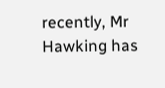recently, Mr Hawking has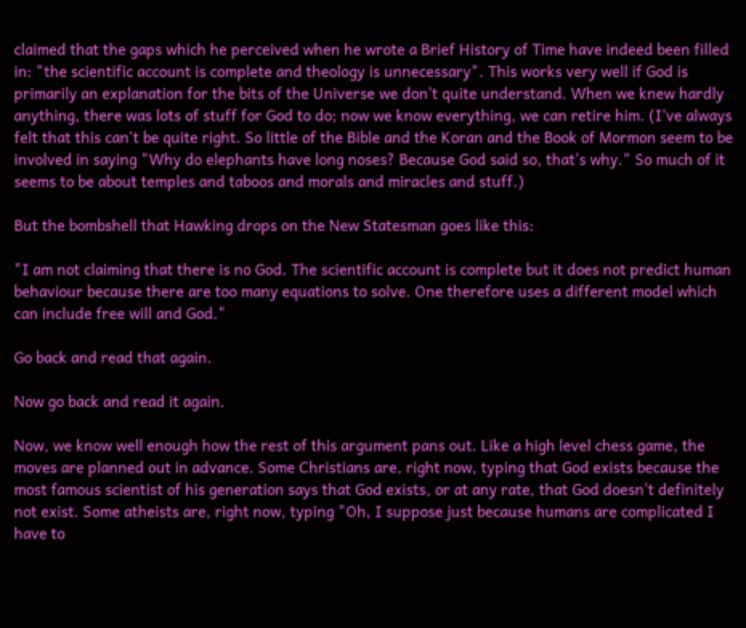claimed that the gaps which he perceived when he wrote a Brief History of Time have indeed been filled in: "the scientific account is complete and theology is unnecessary". This works very well if God is primarily an explanation for the bits of the Universe we don't quite understand. When we knew hardly anything, there was lots of stuff for God to do; now we know everything, we can retire him. (I've always felt that this can't be quite right. So little of the Bible and the Koran and the Book of Mormon seem to be involved in saying "Why do elephants have long noses? Because God said so, that's why." So much of it seems to be about temples and taboos and morals and miracles and stuff.)

But the bombshell that Hawking drops on the New Statesman goes like this:

"I am not claiming that there is no God. The scientific account is complete but it does not predict human behaviour because there are too many equations to solve. One therefore uses a different model which can include free will and God."

Go back and read that again.

Now go back and read it again.

Now, we know well enough how the rest of this argument pans out. Like a high level chess game, the moves are planned out in advance. Some Christians are, right now, typing that God exists because the most famous scientist of his generation says that God exists, or at any rate, that God doesn't definitely not exist. Some atheists are, right now, typing "Oh, I suppose just because humans are complicated I have to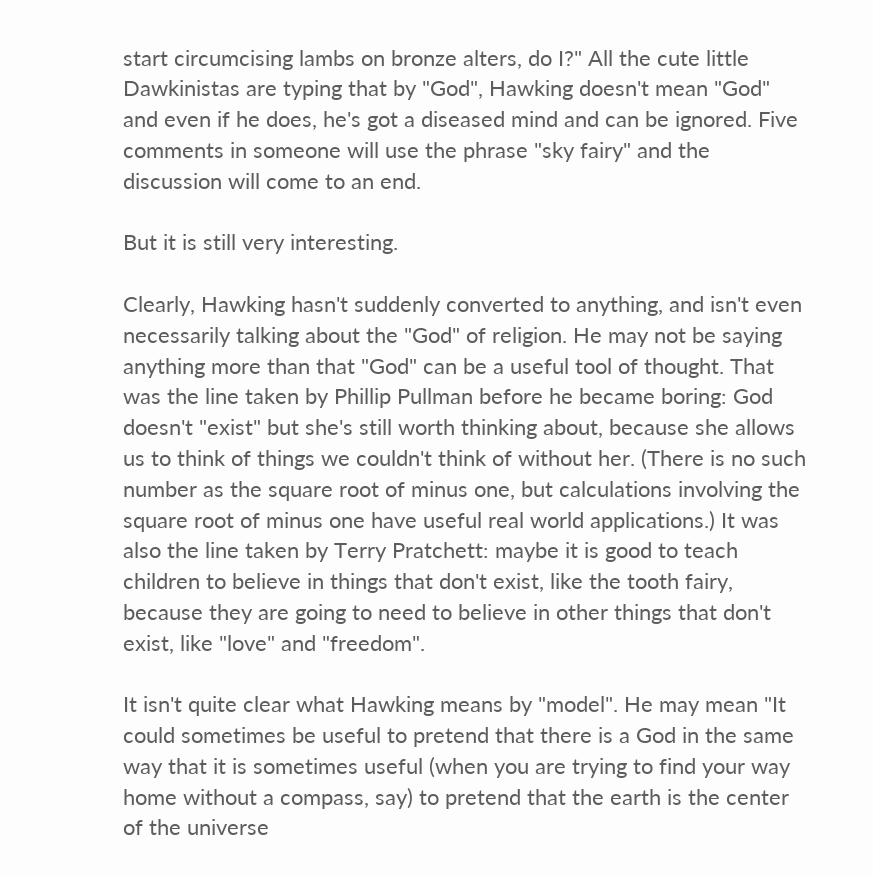start circumcising lambs on bronze alters, do I?" All the cute little Dawkinistas are typing that by "God", Hawking doesn't mean "God" and even if he does, he's got a diseased mind and can be ignored. Five comments in someone will use the phrase "sky fairy" and the discussion will come to an end.

But it is still very interesting.

Clearly, Hawking hasn't suddenly converted to anything, and isn't even necessarily talking about the "God" of religion. He may not be saying anything more than that "God" can be a useful tool of thought. That was the line taken by Phillip Pullman before he became boring: God doesn't "exist" but she's still worth thinking about, because she allows us to think of things we couldn't think of without her. (There is no such number as the square root of minus one, but calculations involving the square root of minus one have useful real world applications.) It was also the line taken by Terry Pratchett: maybe it is good to teach children to believe in things that don't exist, like the tooth fairy, because they are going to need to believe in other things that don't exist, like "love" and "freedom".

It isn't quite clear what Hawking means by "model". He may mean "It could sometimes be useful to pretend that there is a God in the same way that it is sometimes useful (when you are trying to find your way home without a compass, say) to pretend that the earth is the center of the universe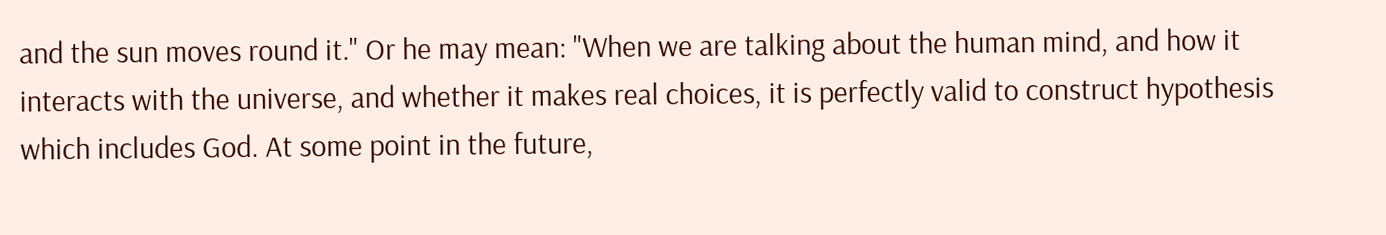and the sun moves round it." Or he may mean: "When we are talking about the human mind, and how it interacts with the universe, and whether it makes real choices, it is perfectly valid to construct hypothesis which includes God. At some point in the future,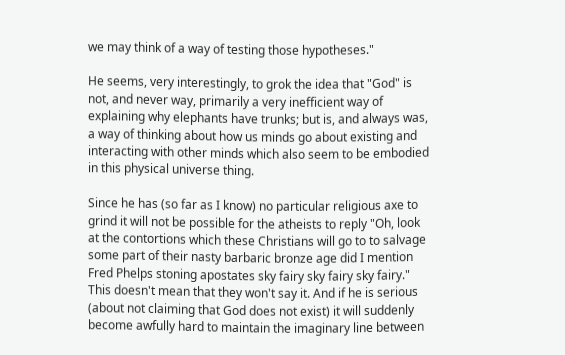we may think of a way of testing those hypotheses."

He seems, very interestingly, to grok the idea that "God" is not, and never way, primarily a very inefficient way of explaining why elephants have trunks; but is, and always was, a way of thinking about how us minds go about existing and interacting with other minds which also seem to be embodied in this physical universe thing.

Since he has (so far as I know) no particular religious axe to grind it will not be possible for the atheists to reply "Oh, look at the contortions which these Christians will go to to salvage some part of their nasty barbaric bronze age did I mention Fred Phelps stoning apostates sky fairy sky fairy sky fairy." This doesn't mean that they won't say it. And if he is serious (about not claiming that God does not exist) it will suddenly become awfully hard to maintain the imaginary line between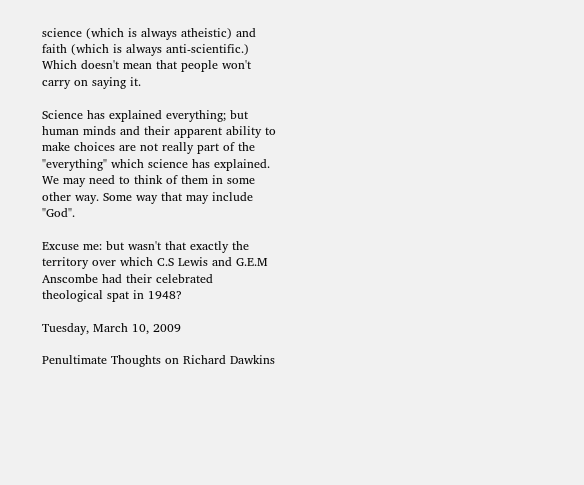science (which is always atheistic) and faith (which is always anti-scientific.) Which doesn't mean that people won't carry on saying it.

Science has explained everything; but human minds and their apparent ability to make choices are not really part of the "everything" which science has explained. We may need to think of them in some other way. Some way that may include "God".

Excuse me: but wasn't that exactly the territory over which C.S Lewis and G.E.M Anscombe had their celebrated theological spat in 1948?

Tuesday, March 10, 2009

Penultimate Thoughts on Richard Dawkins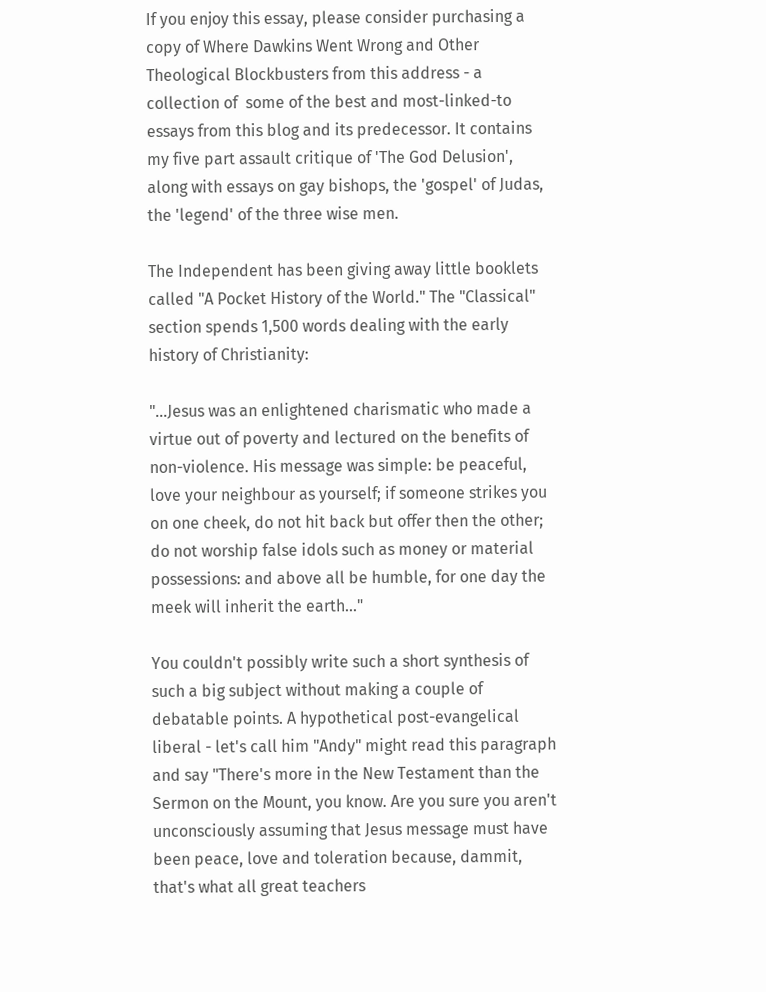If you enjoy this essay, please consider purchasing a copy of Where Dawkins Went Wrong and Other Theological Blockbusters from this address - a collection of  some of the best and most-linked-to essays from this blog and its predecessor. It contains my five part assault critique of 'The God Delusion', along with essays on gay bishops, the 'gospel' of Judas, the 'legend' of the three wise men.

The Independent has been giving away little booklets called "A Pocket History of the World." The "Classical" section spends 1,500 words dealing with the early history of Christianity:

"...Jesus was an enlightened charismatic who made a virtue out of poverty and lectured on the benefits of non-violence. His message was simple: be peaceful, love your neighbour as yourself; if someone strikes you on one cheek, do not hit back but offer then the other; do not worship false idols such as money or material possessions: and above all be humble, for one day the meek will inherit the earth..."

You couldn't possibly write such a short synthesis of such a big subject without making a couple of debatable points. A hypothetical post-evangelical liberal - let's call him "Andy" might read this paragraph and say "There's more in the New Testament than the Sermon on the Mount, you know. Are you sure you aren't unconsciously assuming that Jesus message must have been peace, love and toleration because, dammit, that's what all great teachers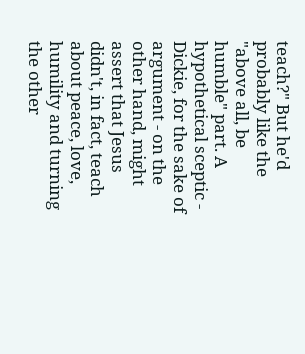teach?" But he'd probably like the "above all, be humble" part. A hypothetical sceptic - Dickie, for the sake of argument - on the other hand, might assert that Jesus didn't, in fact, teach about peace, love, humility and turning the other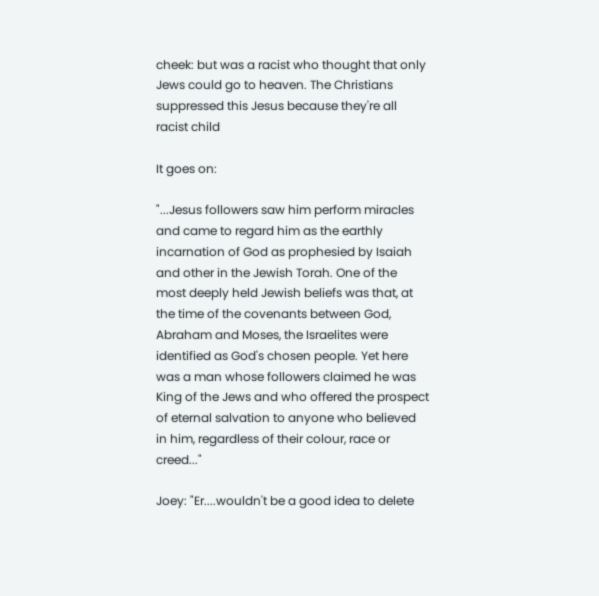cheek: but was a racist who thought that only Jews could go to heaven. The Christians suppressed this Jesus because they're all racist child

It goes on:

"...Jesus followers saw him perform miracles and came to regard him as the earthly incarnation of God as prophesied by Isaiah and other in the Jewish Torah. One of the most deeply held Jewish beliefs was that, at the time of the covenants between God, Abraham and Moses, the Israelites were identified as God's chosen people. Yet here was a man whose followers claimed he was King of the Jews and who offered the prospect of eternal salvation to anyone who believed in him, regardless of their colour, race or creed..."

Joey: "Er....wouldn't be a good idea to delete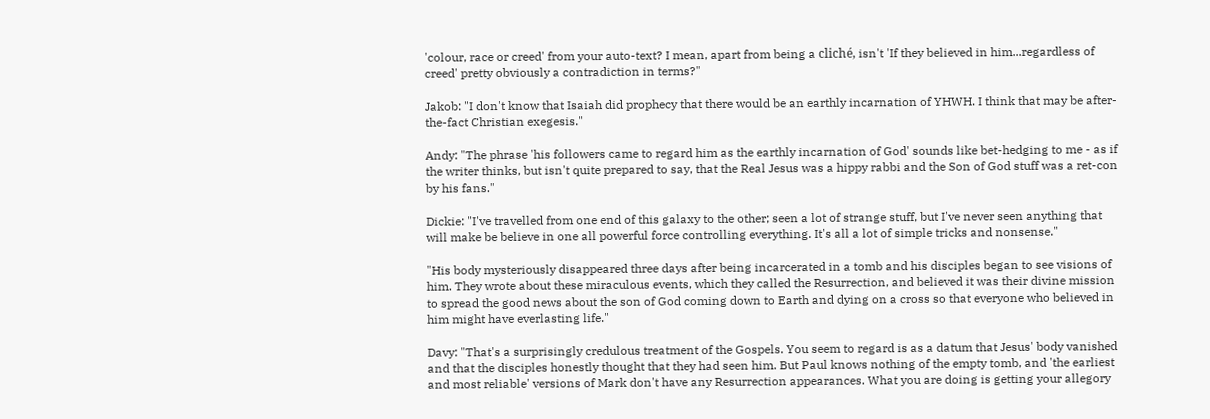'colour, race or creed' from your auto-text? I mean, apart from being a cliché, isn't 'If they believed in him...regardless of creed' pretty obviously a contradiction in terms?"

Jakob: "I don't know that Isaiah did prophecy that there would be an earthly incarnation of YHWH. I think that may be after-the-fact Christian exegesis."

Andy: "The phrase 'his followers came to regard him as the earthly incarnation of God' sounds like bet-hedging to me - as if the writer thinks, but isn't quite prepared to say, that the Real Jesus was a hippy rabbi and the Son of God stuff was a ret-con by his fans."

Dickie: "I've travelled from one end of this galaxy to the other; seen a lot of strange stuff, but I've never seen anything that will make be believe in one all powerful force controlling everything. It's all a lot of simple tricks and nonsense."

"His body mysteriously disappeared three days after being incarcerated in a tomb and his disciples began to see visions of him. They wrote about these miraculous events, which they called the Resurrection, and believed it was their divine mission to spread the good news about the son of God coming down to Earth and dying on a cross so that everyone who believed in him might have everlasting life."

Davy: "That's a surprisingly credulous treatment of the Gospels. You seem to regard is as a datum that Jesus' body vanished and that the disciples honestly thought that they had seen him. But Paul knows nothing of the empty tomb, and 'the earliest and most reliable' versions of Mark don't have any Resurrection appearances. What you are doing is getting your allegory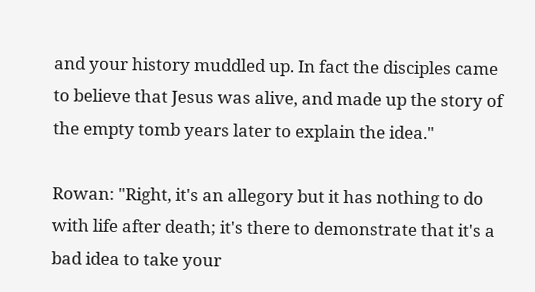and your history muddled up. In fact the disciples came to believe that Jesus was alive, and made up the story of the empty tomb years later to explain the idea."

Rowan: "Right, it's an allegory but it has nothing to do with life after death; it's there to demonstrate that it's a bad idea to take your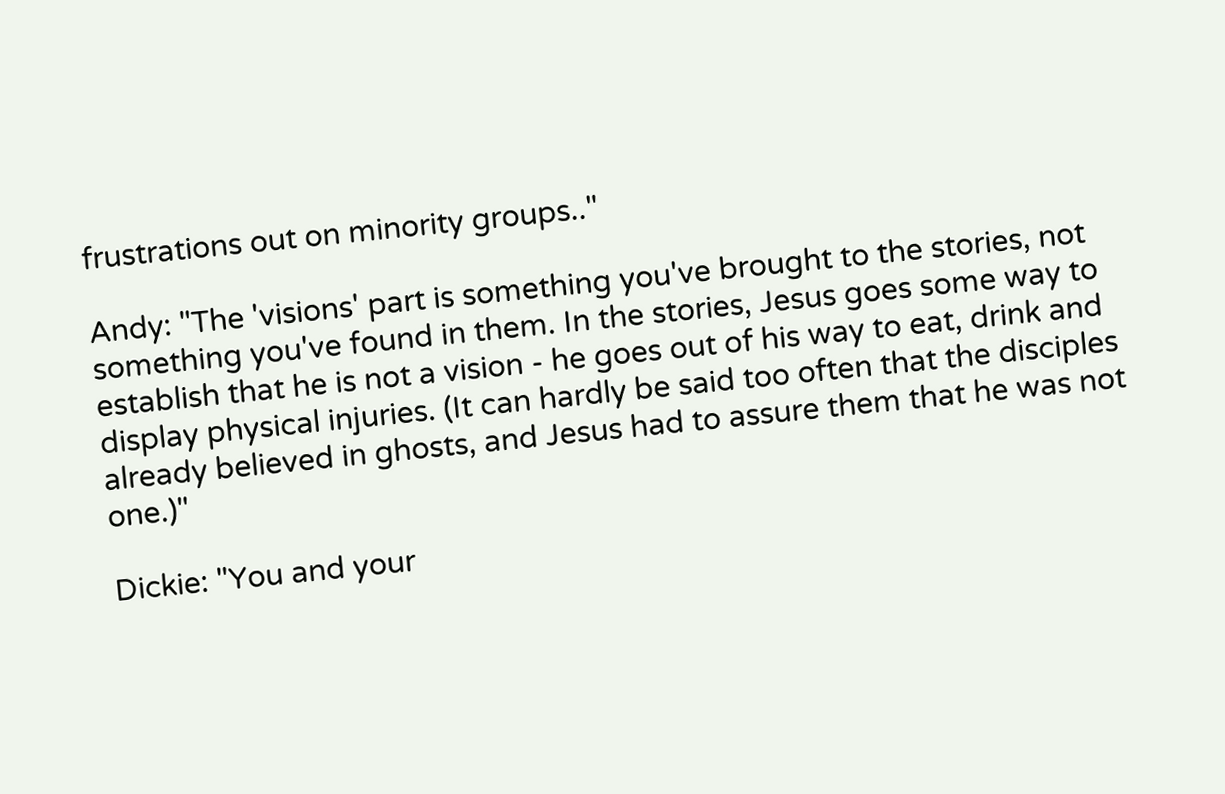frustrations out on minority groups.."

Andy: "The 'visions' part is something you've brought to the stories, not something you've found in them. In the stories, Jesus goes some way to establish that he is not a vision - he goes out of his way to eat, drink and display physical injuries. (It can hardly be said too often that the disciples already believed in ghosts, and Jesus had to assure them that he was not one.)"

Dickie: "You and your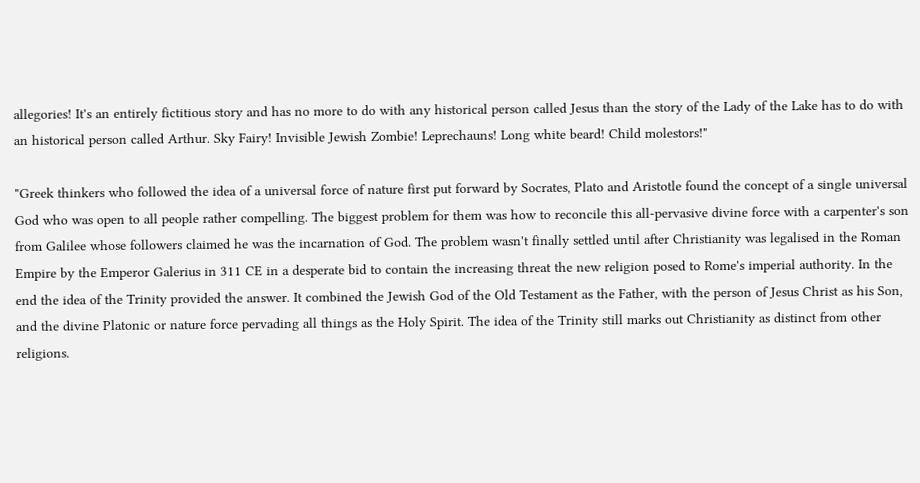allegories! It's an entirely fictitious story and has no more to do with any historical person called Jesus than the story of the Lady of the Lake has to do with an historical person called Arthur. Sky Fairy! Invisible Jewish Zombie! Leprechauns! Long white beard! Child molestors!"

"Greek thinkers who followed the idea of a universal force of nature first put forward by Socrates, Plato and Aristotle found the concept of a single universal God who was open to all people rather compelling. The biggest problem for them was how to reconcile this all-pervasive divine force with a carpenter's son from Galilee whose followers claimed he was the incarnation of God. The problem wasn't finally settled until after Christianity was legalised in the Roman Empire by the Emperor Galerius in 311 CE in a desperate bid to contain the increasing threat the new religion posed to Rome's imperial authority. In the end the idea of the Trinity provided the answer. It combined the Jewish God of the Old Testament as the Father, with the person of Jesus Christ as his Son, and the divine Platonic or nature force pervading all things as the Holy Spirit. The idea of the Trinity still marks out Christianity as distinct from other religions.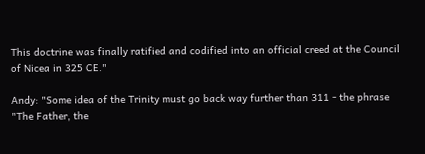This doctrine was finally ratified and codified into an official creed at the Council of Nicea in 325 CE."

Andy: "Some idea of the Trinity must go back way further than 311 - the phrase "The Father, the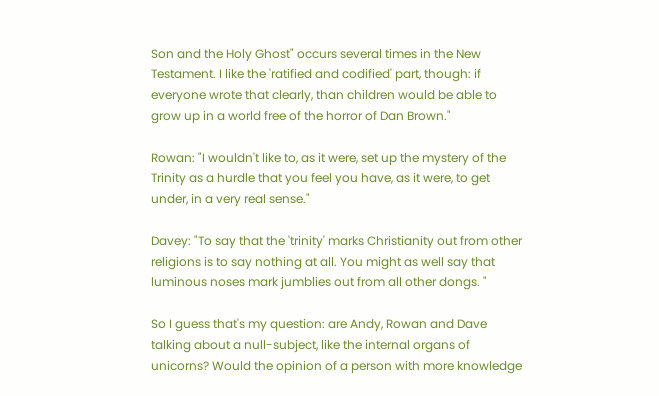Son and the Holy Ghost" occurs several times in the New Testament. I like the 'ratified and codified' part, though: if everyone wrote that clearly, than children would be able to grow up in a world free of the horror of Dan Brown."

Rowan: "I wouldn't like to, as it were, set up the mystery of the Trinity as a hurdle that you feel you have, as it were, to get under, in a very real sense."

Davey: "To say that the 'trinity' marks Christianity out from other religions is to say nothing at all. You might as well say that luminous noses mark jumblies out from all other dongs. "

So I guess that's my question: are Andy, Rowan and Dave talking about a null-subject, like the internal organs of unicorns? Would the opinion of a person with more knowledge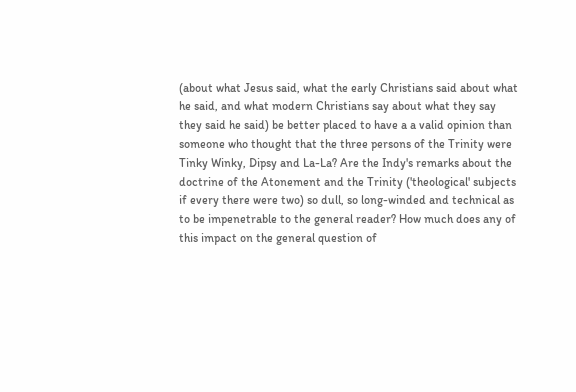(about what Jesus said, what the early Christians said about what he said, and what modern Christians say about what they say they said he said) be better placed to have a a valid opinion than someone who thought that the three persons of the Trinity were Tinky Winky, Dipsy and La-La? Are the Indy's remarks about the doctrine of the Atonement and the Trinity ('theological' subjects if every there were two) so dull, so long-winded and technical as to be impenetrable to the general reader? How much does any of this impact on the general question of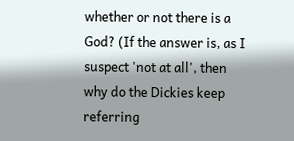whether or not there is a God? (If the answer is, as I suspect 'not at all', then why do the Dickies keep referring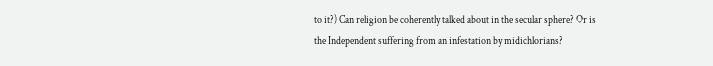to it?) Can religion be coherently talked about in the secular sphere? Or is the Independent suffering from an infestation by midichlorians?